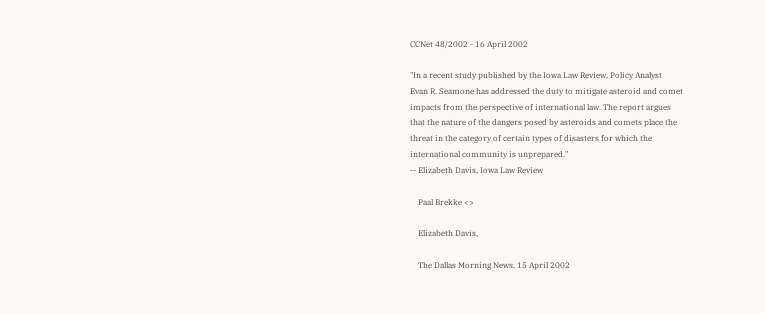CCNet 48/2002 - 16 April 2002

"In a recent study published by the Iowa Law Review, Policy Analyst
Evan R. Seamone has addressed the duty to mitigate asteroid and comet
impacts from the perspective of international law. The report argues
that the nature of the dangers posed by asteroids and comets place the
threat in the category of certain types of disasters for which the
international community is unprepared."
-- Elizabeth Davis, Iowa Law Review

    Paal Brekke <>

    Elizabeth Davis,

    The Dallas Morning News, 15 April 2002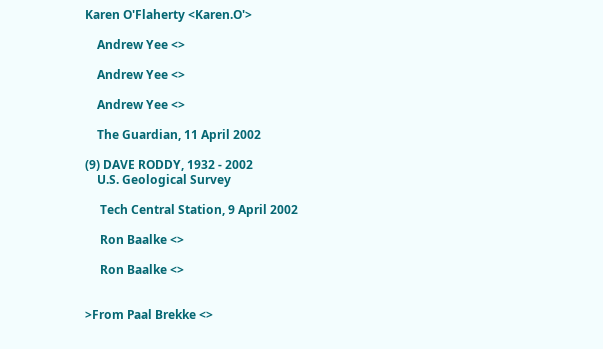Karen O'Flaherty <Karen.O'>

    Andrew Yee <>

    Andrew Yee <>

    Andrew Yee <>

    The Guardian, 11 April 2002

(9) DAVE RODDY, 1932 - 2002
    U.S. Geological Survey

     Tech Central Station, 9 April 2002

     Ron Baalke <>

     Ron Baalke <>


>From Paal Brekke <>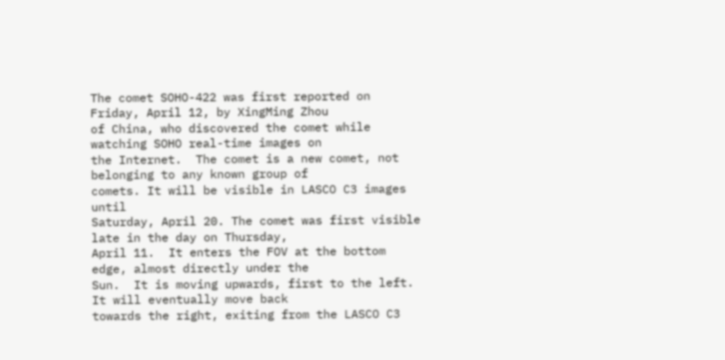The comet SOHO-422 was first reported on Friday, April 12, by XingMing Zhou
of China, who discovered the comet while watching SOHO real-time images on
the Internet.  The comet is a new comet, not belonging to any known group of
comets. It will be visible in LASCO C3 images until
Saturday, April 20. The comet was first visible late in the day on Thursday,
April 11.  It enters the FOV at the bottom edge, almost directly under the
Sun.  It is moving upwards, first to the left. It will eventually move back
towards the right, exiting from the LASCO C3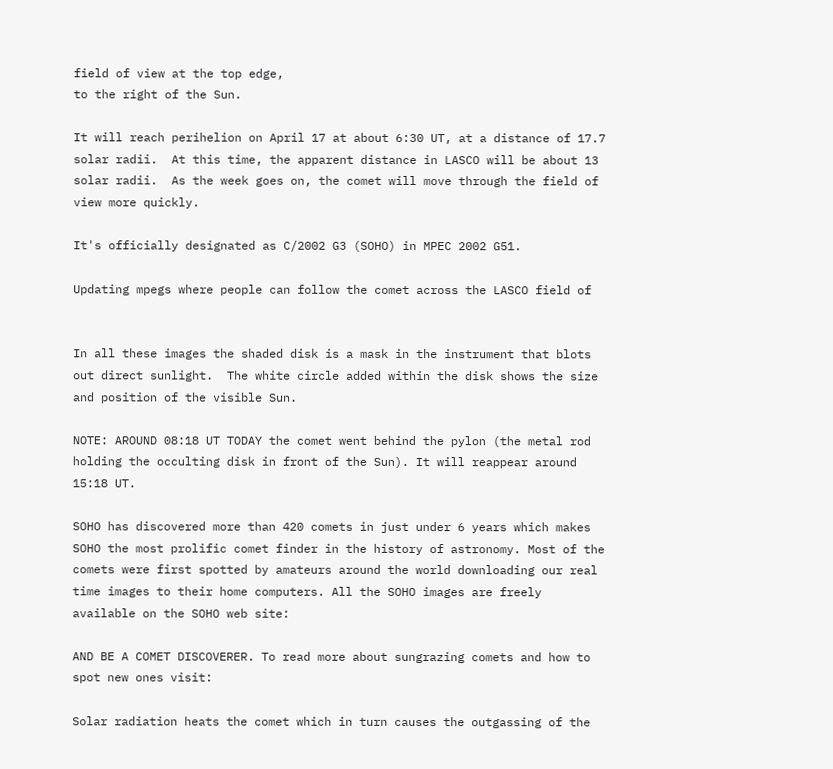field of view at the top edge,
to the right of the Sun.

It will reach perihelion on April 17 at about 6:30 UT, at a distance of 17.7
solar radii.  At this time, the apparent distance in LASCO will be about 13
solar radii.  As the week goes on, the comet will move through the field of
view more quickly.

It's officially designated as C/2002 G3 (SOHO) in MPEC 2002 G51.

Updating mpegs where people can follow the comet across the LASCO field of


In all these images the shaded disk is a mask in the instrument that blots
out direct sunlight.  The white circle added within the disk shows the size
and position of the visible Sun.

NOTE: AROUND 08:18 UT TODAY the comet went behind the pylon (the metal rod
holding the occulting disk in front of the Sun). It will reappear around
15:18 UT.

SOHO has discovered more than 420 comets in just under 6 years which makes
SOHO the most prolific comet finder in the history of astronomy. Most of the
comets were first spotted by amateurs around the world downloading our real
time images to their home computers. All the SOHO images are freely
available on the SOHO web site:

AND BE A COMET DISCOVERER. To read more about sungrazing comets and how to
spot new ones visit:

Solar radiation heats the comet which in turn causes the outgassing of the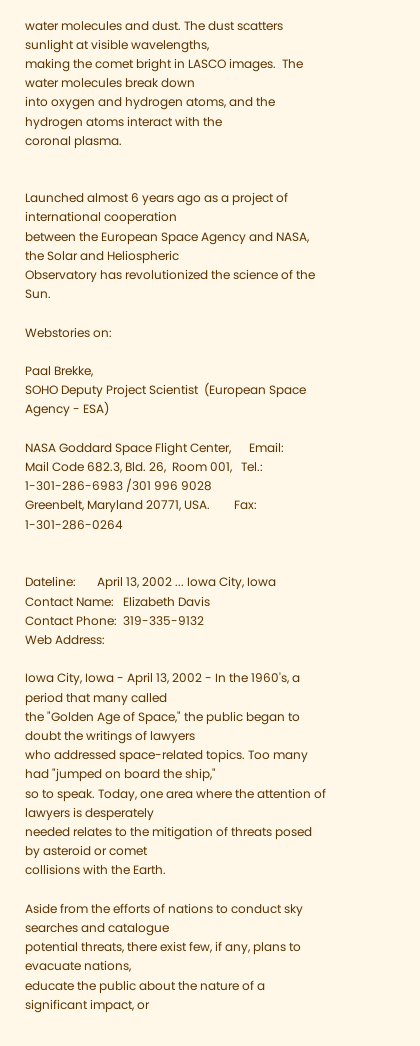water molecules and dust. The dust scatters sunlight at visible wavelengths,
making the comet bright in LASCO images.  The water molecules break down
into oxygen and hydrogen atoms, and the hydrogen atoms interact with the
coronal plasma.


Launched almost 6 years ago as a project of international cooperation
between the European Space Agency and NASA, the Solar and Heliospheric
Observatory has revolutionized the science of the Sun.

Webstories on:

Paal Brekke,
SOHO Deputy Project Scientist  (European Space Agency - ESA)

NASA Goddard Space Flight Center,      Email:
Mail Code 682.3, Bld. 26,  Room 001,   Tel.:  1-301-286-6983 /301 996 9028
Greenbelt, Maryland 20771, USA.        Fax:   1-301-286-0264


Dateline:       April 13, 2002 ... Iowa City, Iowa
Contact Name:   Elizabeth Davis
Contact Phone:  319-335-9132
Web Address:

Iowa City, Iowa - April 13, 2002 - In the 1960's, a period that many called
the "Golden Age of Space," the public began to doubt the writings of lawyers
who addressed space-related topics. Too many had "jumped on board the ship,"
so to speak. Today, one area where the attention of lawyers is desperately
needed relates to the mitigation of threats posed by asteroid or comet
collisions with the Earth.

Aside from the efforts of nations to conduct sky searches and catalogue
potential threats, there exist few, if any, plans to evacuate nations,
educate the public about the nature of a significant impact, or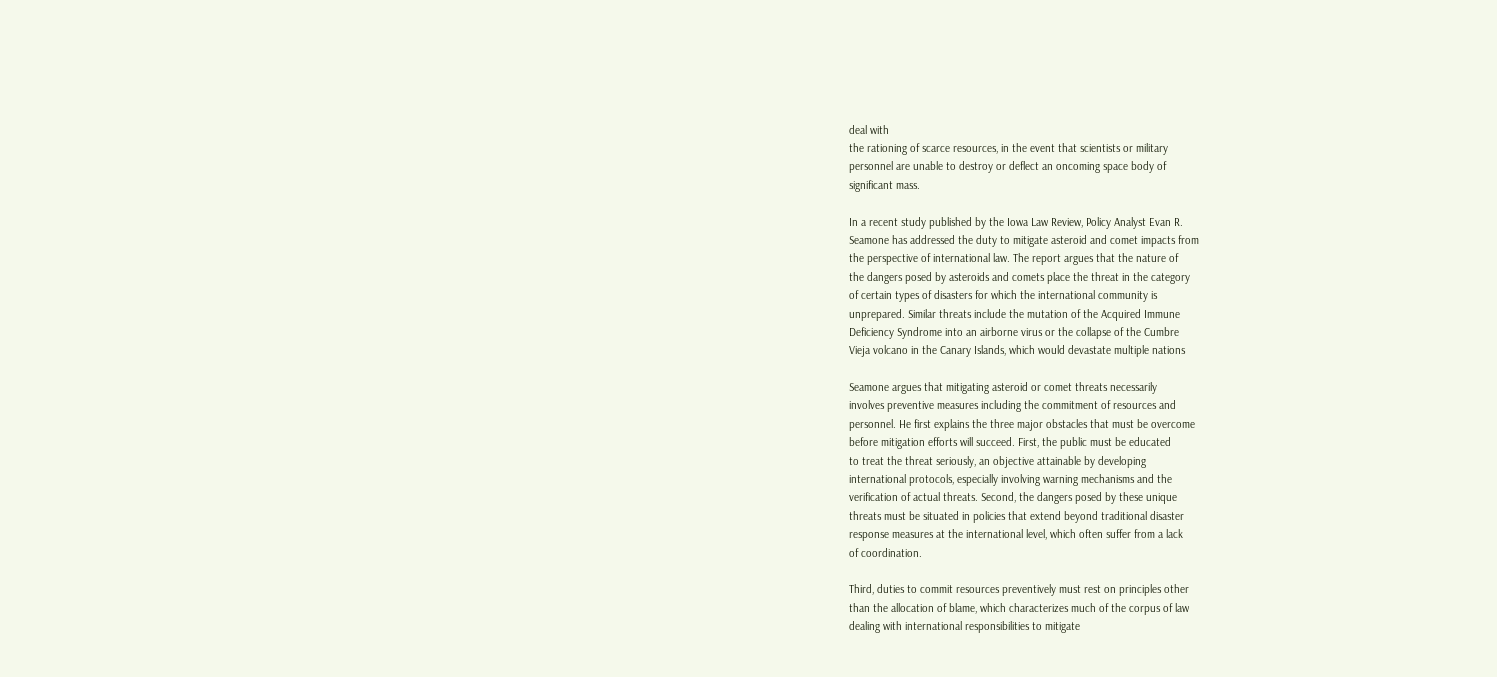deal with
the rationing of scarce resources, in the event that scientists or military
personnel are unable to destroy or deflect an oncoming space body of
significant mass.

In a recent study published by the Iowa Law Review, Policy Analyst Evan R.
Seamone has addressed the duty to mitigate asteroid and comet impacts from
the perspective of international law. The report argues that the nature of
the dangers posed by asteroids and comets place the threat in the category
of certain types of disasters for which the international community is
unprepared. Similar threats include the mutation of the Acquired Immune
Deficiency Syndrome into an airborne virus or the collapse of the Cumbre
Vieja volcano in the Canary Islands, which would devastate multiple nations

Seamone argues that mitigating asteroid or comet threats necessarily
involves preventive measures including the commitment of resources and
personnel. He first explains the three major obstacles that must be overcome
before mitigation efforts will succeed. First, the public must be educated
to treat the threat seriously, an objective attainable by developing
international protocols, especially involving warning mechanisms and the
verification of actual threats. Second, the dangers posed by these unique
threats must be situated in policies that extend beyond traditional disaster
response measures at the international level, which often suffer from a lack
of coordination.

Third, duties to commit resources preventively must rest on principles other
than the allocation of blame, which characterizes much of the corpus of law
dealing with international responsibilities to mitigate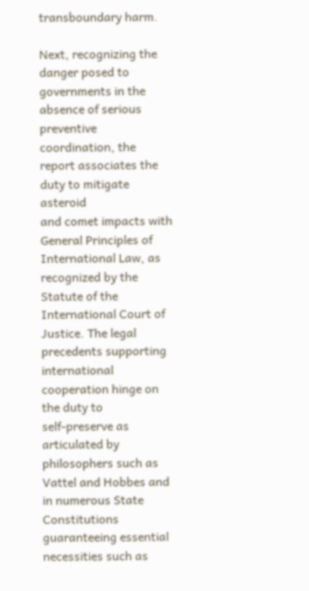transboundary harm.

Next, recognizing the danger posed to governments in the absence of serious
preventive coordination, the report associates the duty to mitigate asteroid
and comet impacts with General Principles of International Law, as
recognized by the Statute of the International Court of Justice. The legal
precedents supporting international cooperation hinge on the duty to
self-preserve as articulated by philosophers such as Vattel and Hobbes and
in numerous State Constitutions guaranteeing essential necessities such as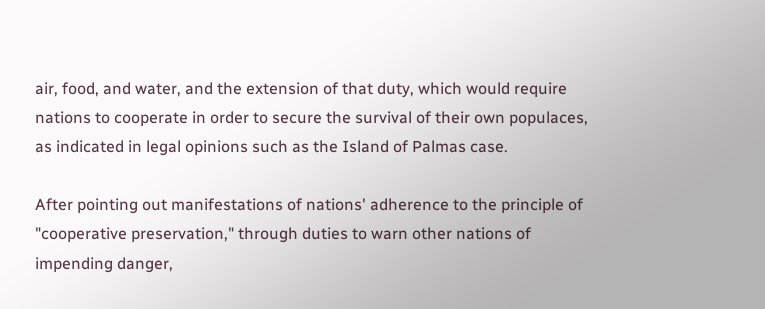air, food, and water, and the extension of that duty, which would require
nations to cooperate in order to secure the survival of their own populaces,
as indicated in legal opinions such as the Island of Palmas case.

After pointing out manifestations of nations' adherence to the principle of
"cooperative preservation," through duties to warn other nations of
impending danger,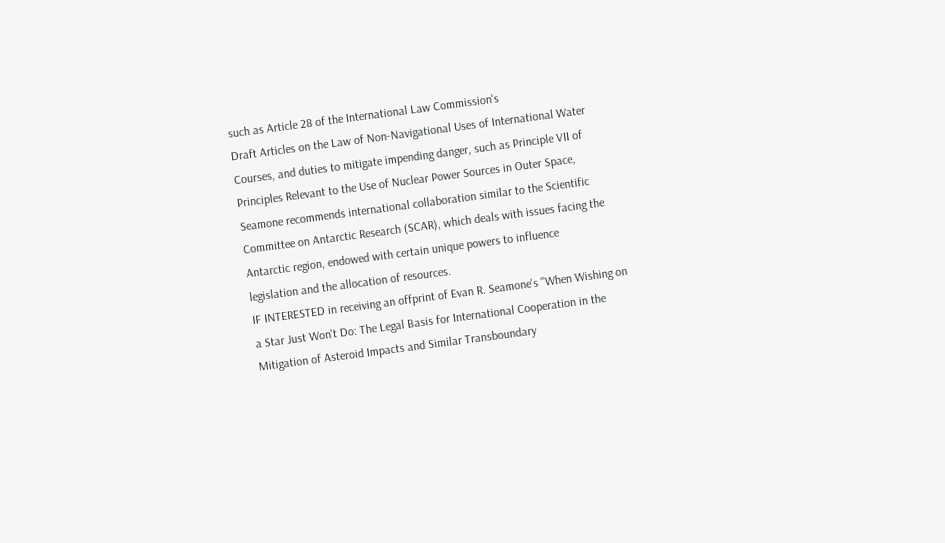such as Article 28 of the International Law Commission's
Draft Articles on the Law of Non-Navigational Uses of International Water
Courses, and duties to mitigate impending danger, such as Principle VII of
Principles Relevant to the Use of Nuclear Power Sources in Outer Space,
Seamone recommends international collaboration similar to the Scientific
Committee on Antarctic Research (SCAR), which deals with issues facing the
Antarctic region, endowed with certain unique powers to influence
legislation and the allocation of resources.
IF INTERESTED in receiving an offprint of Evan R. Seamone's "When Wishing on
a Star Just Won't Do: The Legal Basis for International Cooperation in the
Mitigation of Asteroid Impacts and Similar Transboundary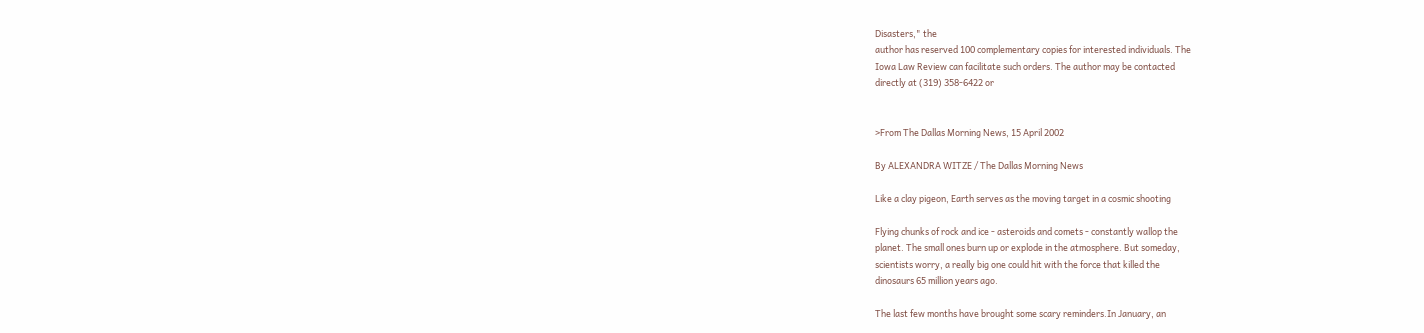Disasters," the
author has reserved 100 complementary copies for interested individuals. The
Iowa Law Review can facilitate such orders. The author may be contacted
directly at (319) 358-6422 or


>From The Dallas Morning News, 15 April 2002

By ALEXANDRA WITZE / The Dallas Morning News

Like a clay pigeon, Earth serves as the moving target in a cosmic shooting

Flying chunks of rock and ice - asteroids and comets - constantly wallop the
planet. The small ones burn up or explode in the atmosphere. But someday,
scientists worry, a really big one could hit with the force that killed the
dinosaurs 65 million years ago.

The last few months have brought some scary reminders.In January, an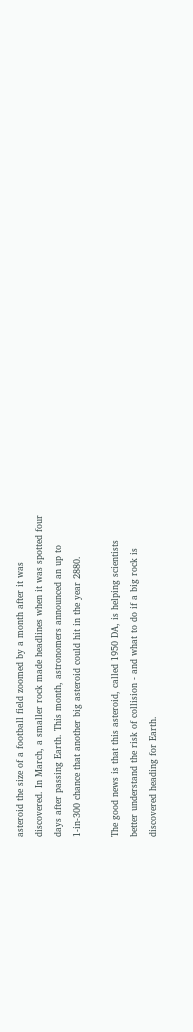asteroid the size of a football field zoomed by a month after it was
discovered. In March, a smaller rock made headlines when it was spotted four
days after passing Earth. This month, astronomers announced an up to
1-in-300 chance that another big asteroid could hit in the year 2880.

The good news is that this asteroid, called 1950 DA, is helping scientists
better understand the risk of collision - and what to do if a big rock is
discovered heading for Earth.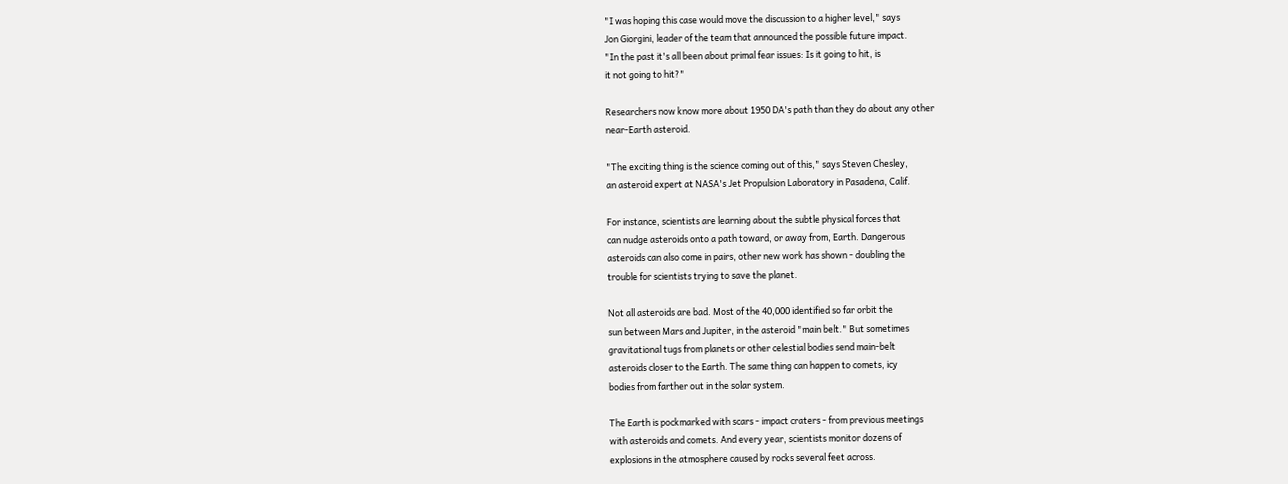"I was hoping this case would move the discussion to a higher level," says
Jon Giorgini, leader of the team that announced the possible future impact.
"In the past it's all been about primal fear issues: Is it going to hit, is
it not going to hit?"

Researchers now know more about 1950 DA's path than they do about any other
near-Earth asteroid.

"The exciting thing is the science coming out of this," says Steven Chesley,
an asteroid expert at NASA's Jet Propulsion Laboratory in Pasadena, Calif.

For instance, scientists are learning about the subtle physical forces that
can nudge asteroids onto a path toward, or away from, Earth. Dangerous
asteroids can also come in pairs, other new work has shown - doubling the
trouble for scientists trying to save the planet.

Not all asteroids are bad. Most of the 40,000 identified so far orbit the
sun between Mars and Jupiter, in the asteroid "main belt." But sometimes
gravitational tugs from planets or other celestial bodies send main-belt
asteroids closer to the Earth. The same thing can happen to comets, icy
bodies from farther out in the solar system.

The Earth is pockmarked with scars - impact craters - from previous meetings
with asteroids and comets. And every year, scientists monitor dozens of
explosions in the atmosphere caused by rocks several feet across.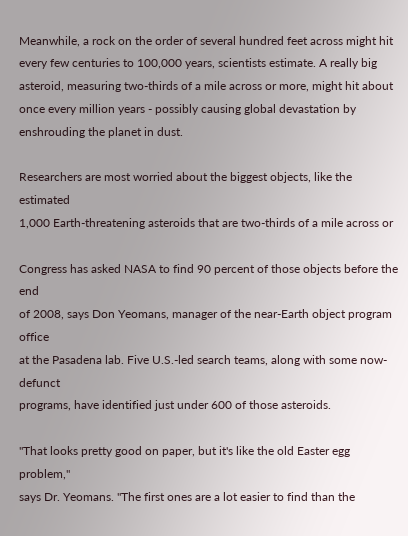Meanwhile, a rock on the order of several hundred feet across might hit
every few centuries to 100,000 years, scientists estimate. A really big
asteroid, measuring two-thirds of a mile across or more, might hit about
once every million years - possibly causing global devastation by
enshrouding the planet in dust.

Researchers are most worried about the biggest objects, like the estimated
1,000 Earth-threatening asteroids that are two-thirds of a mile across or

Congress has asked NASA to find 90 percent of those objects before the end
of 2008, says Don Yeomans, manager of the near-Earth object program office
at the Pasadena lab. Five U.S.-led search teams, along with some now-defunct
programs, have identified just under 600 of those asteroids.

"That looks pretty good on paper, but it's like the old Easter egg problem,"
says Dr. Yeomans. "The first ones are a lot easier to find than the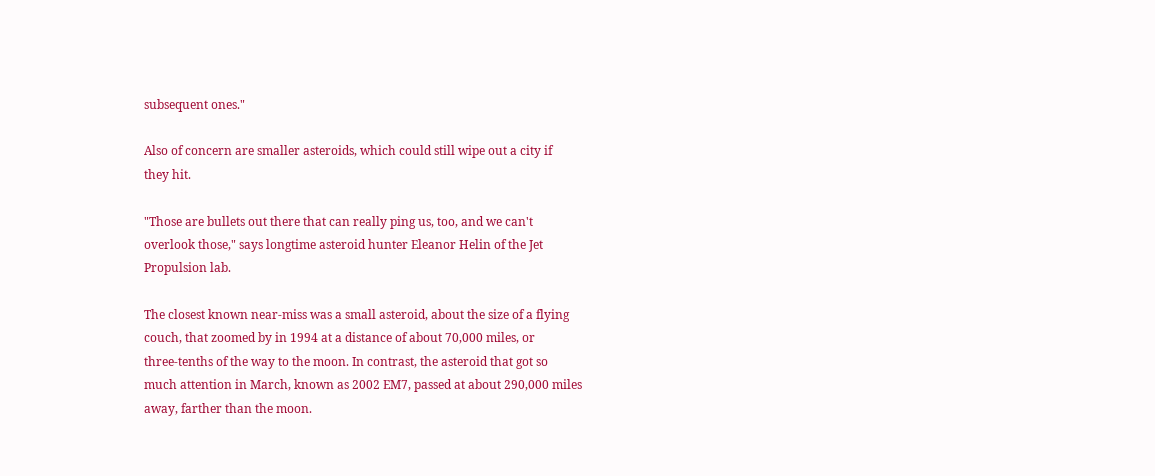subsequent ones."

Also of concern are smaller asteroids, which could still wipe out a city if
they hit.

"Those are bullets out there that can really ping us, too, and we can't
overlook those," says longtime asteroid hunter Eleanor Helin of the Jet
Propulsion lab.

The closest known near-miss was a small asteroid, about the size of a flying
couch, that zoomed by in 1994 at a distance of about 70,000 miles, or
three-tenths of the way to the moon. In contrast, the asteroid that got so
much attention in March, known as 2002 EM7, passed at about 290,000 miles
away, farther than the moon.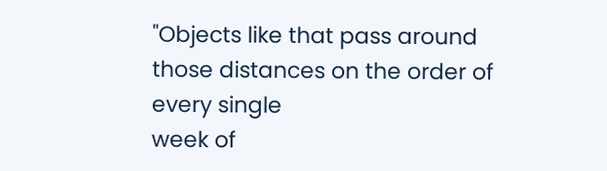"Objects like that pass around those distances on the order of every single
week of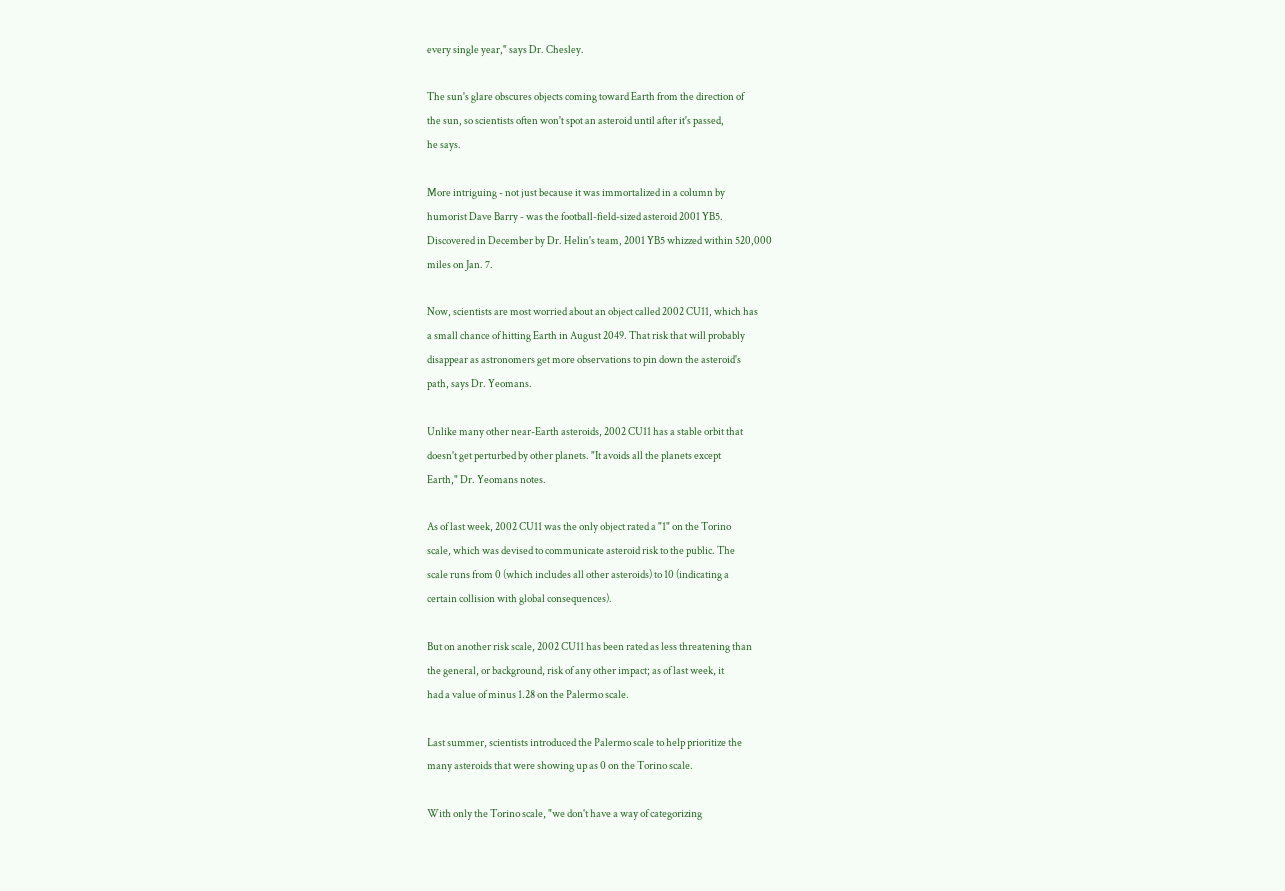every single year," says Dr. Chesley.

The sun's glare obscures objects coming toward Earth from the direction of
the sun, so scientists often won't spot an asteroid until after it's passed,
he says.

More intriguing - not just because it was immortalized in a column by
humorist Dave Barry - was the football-field-sized asteroid 2001 YB5.
Discovered in December by Dr. Helin's team, 2001 YB5 whizzed within 520,000
miles on Jan. 7.

Now, scientists are most worried about an object called 2002 CU11, which has
a small chance of hitting Earth in August 2049. That risk that will probably
disappear as astronomers get more observations to pin down the asteroid's
path, says Dr. Yeomans.

Unlike many other near-Earth asteroids, 2002 CU11 has a stable orbit that
doesn't get perturbed by other planets. "It avoids all the planets except
Earth," Dr. Yeomans notes.

As of last week, 2002 CU11 was the only object rated a "1" on the Torino
scale, which was devised to communicate asteroid risk to the public. The
scale runs from 0 (which includes all other asteroids) to 10 (indicating a
certain collision with global consequences).

But on another risk scale, 2002 CU11 has been rated as less threatening than
the general, or background, risk of any other impact; as of last week, it
had a value of minus 1.28 on the Palermo scale.

Last summer, scientists introduced the Palermo scale to help prioritize the
many asteroids that were showing up as 0 on the Torino scale.

With only the Torino scale, "we don't have a way of categorizing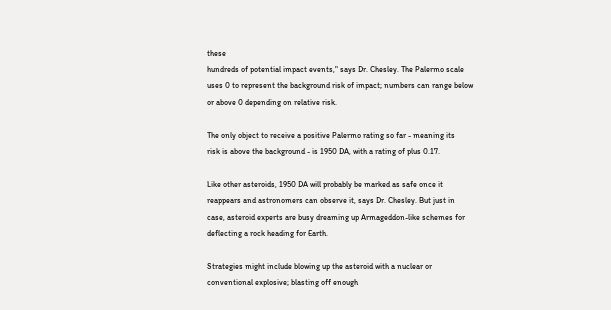these
hundreds of potential impact events," says Dr. Chesley. The Palermo scale
uses 0 to represent the background risk of impact; numbers can range below
or above 0 depending on relative risk.

The only object to receive a positive Palermo rating so far - meaning its
risk is above the background - is 1950 DA, with a rating of plus 0.17.

Like other asteroids, 1950 DA will probably be marked as safe once it
reappears and astronomers can observe it, says Dr. Chesley. But just in
case, asteroid experts are busy dreaming up Armageddon-like schemes for
deflecting a rock heading for Earth.

Strategies might include blowing up the asteroid with a nuclear or
conventional explosive; blasting off enough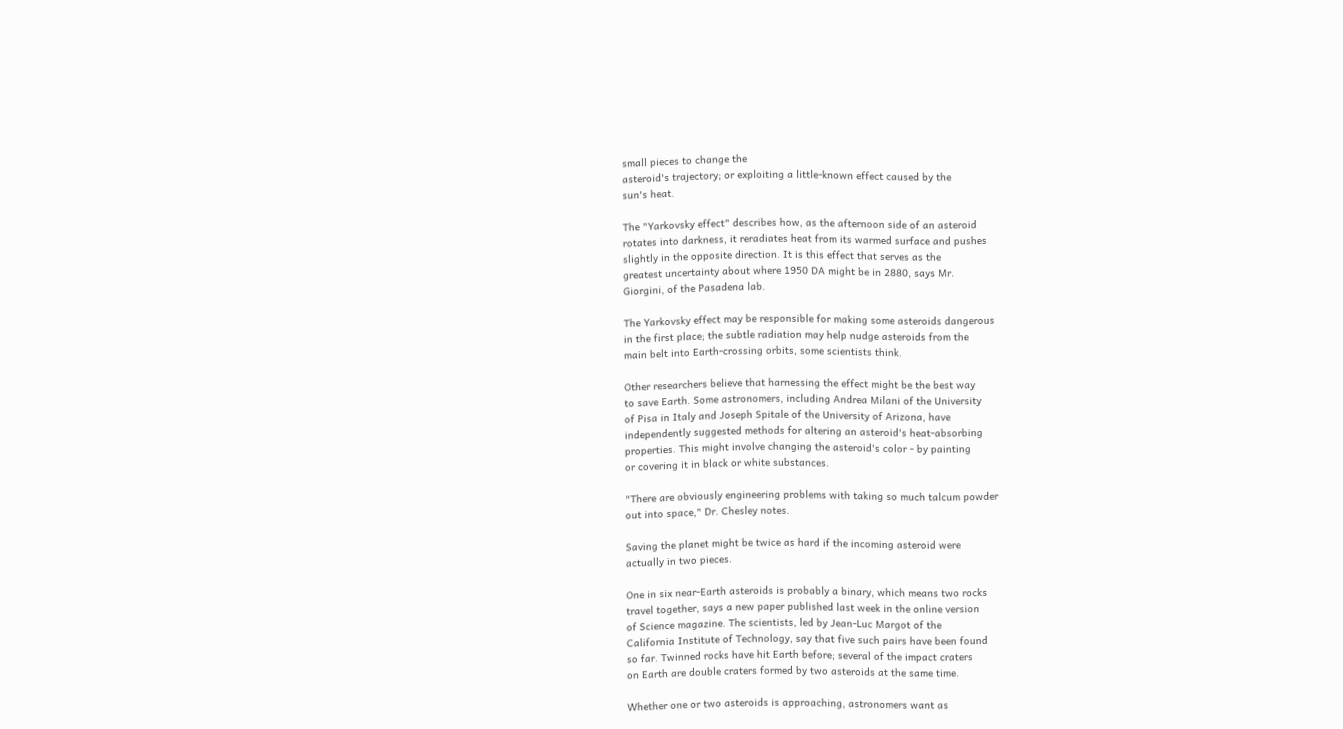small pieces to change the
asteroid's trajectory; or exploiting a little-known effect caused by the
sun's heat.

The "Yarkovsky effect" describes how, as the afternoon side of an asteroid
rotates into darkness, it reradiates heat from its warmed surface and pushes
slightly in the opposite direction. It is this effect that serves as the
greatest uncertainty about where 1950 DA might be in 2880, says Mr.
Giorgini, of the Pasadena lab.

The Yarkovsky effect may be responsible for making some asteroids dangerous
in the first place; the subtle radiation may help nudge asteroids from the
main belt into Earth-crossing orbits, some scientists think.

Other researchers believe that harnessing the effect might be the best way
to save Earth. Some astronomers, including Andrea Milani of the University
of Pisa in Italy and Joseph Spitale of the University of Arizona, have
independently suggested methods for altering an asteroid's heat-absorbing
properties. This might involve changing the asteroid's color - by painting
or covering it in black or white substances.

"There are obviously engineering problems with taking so much talcum powder
out into space," Dr. Chesley notes.

Saving the planet might be twice as hard if the incoming asteroid were
actually in two pieces.

One in six near-Earth asteroids is probably a binary, which means two rocks
travel together, says a new paper published last week in the online version
of Science magazine. The scientists, led by Jean-Luc Margot of the
California Institute of Technology, say that five such pairs have been found
so far. Twinned rocks have hit Earth before; several of the impact craters
on Earth are double craters formed by two asteroids at the same time.

Whether one or two asteroids is approaching, astronomers want as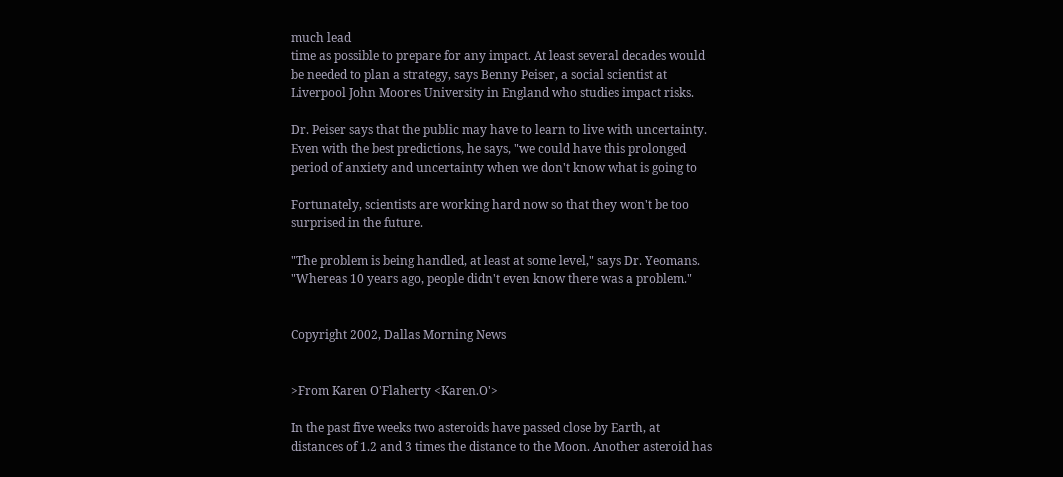much lead
time as possible to prepare for any impact. At least several decades would
be needed to plan a strategy, says Benny Peiser, a social scientist at
Liverpool John Moores University in England who studies impact risks.

Dr. Peiser says that the public may have to learn to live with uncertainty.
Even with the best predictions, he says, "we could have this prolonged
period of anxiety and uncertainty when we don't know what is going to

Fortunately, scientists are working hard now so that they won't be too
surprised in the future.

"The problem is being handled, at least at some level," says Dr. Yeomans.
"Whereas 10 years ago, people didn't even know there was a problem."


Copyright 2002, Dallas Morning News


>From Karen O'Flaherty <Karen.O'>

In the past five weeks two asteroids have passed close by Earth, at
distances of 1.2 and 3 times the distance to the Moon. Another asteroid has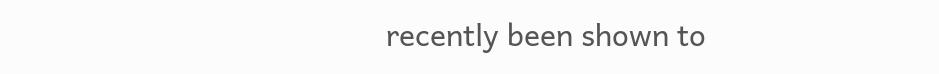recently been shown to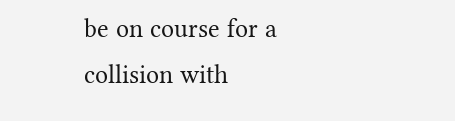be on course for a collision with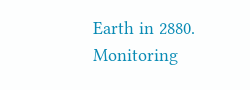Earth in 2880.
Monitoring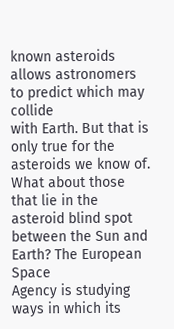known asteroids allows astronomers to predict which may collide
with Earth. But that is only true for the asteroids we know of. What about those
that lie in the asteroid blind spot between the Sun and Earth? The European Space
Agency is studying ways in which its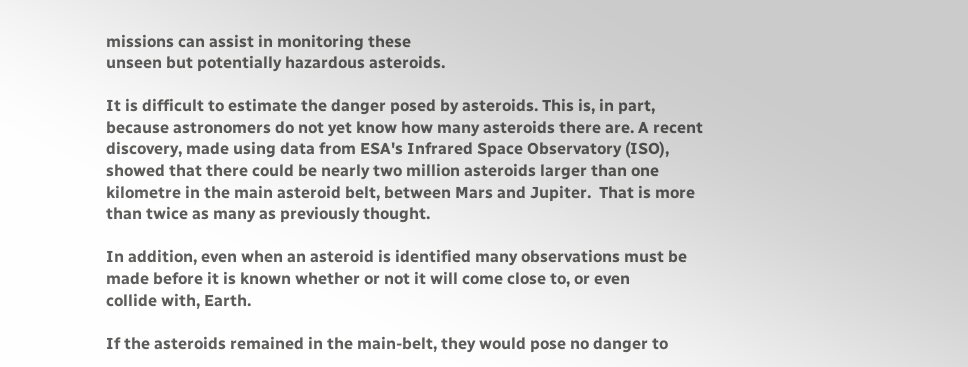missions can assist in monitoring these
unseen but potentially hazardous asteroids.

It is difficult to estimate the danger posed by asteroids. This is, in part,
because astronomers do not yet know how many asteroids there are. A recent
discovery, made using data from ESA's Infrared Space Observatory (ISO),
showed that there could be nearly two million asteroids larger than one
kilometre in the main asteroid belt, between Mars and Jupiter.  That is more
than twice as many as previously thought.

In addition, even when an asteroid is identified many observations must be
made before it is known whether or not it will come close to, or even
collide with, Earth.

If the asteroids remained in the main-belt, they would pose no danger to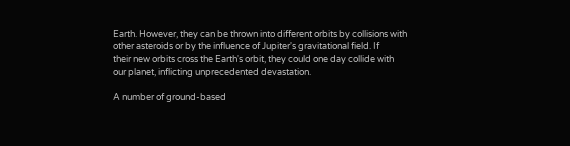Earth. However, they can be thrown into different orbits by collisions with
other asteroids or by the influence of Jupiter's gravitational field. If
their new orbits cross the Earth's orbit, they could one day collide with
our planet, inflicting unprecedented devastation.

A number of ground-based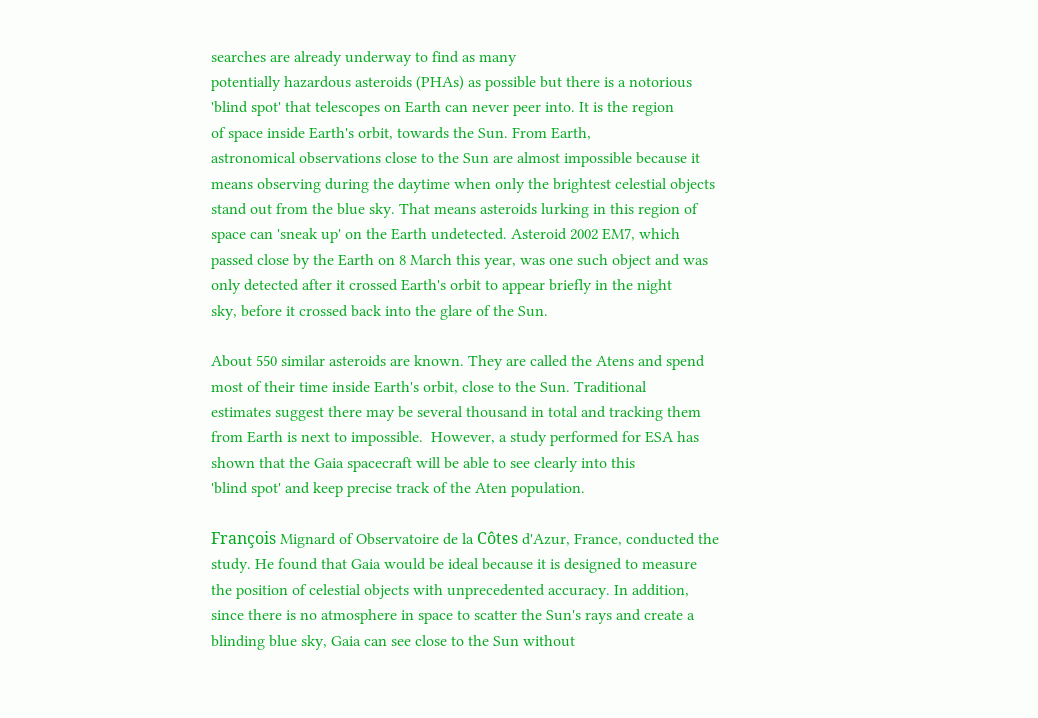searches are already underway to find as many
potentially hazardous asteroids (PHAs) as possible but there is a notorious
'blind spot' that telescopes on Earth can never peer into. It is the region
of space inside Earth's orbit, towards the Sun. From Earth,
astronomical observations close to the Sun are almost impossible because it
means observing during the daytime when only the brightest celestial objects
stand out from the blue sky. That means asteroids lurking in this region of
space can 'sneak up' on the Earth undetected. Asteroid 2002 EM7, which
passed close by the Earth on 8 March this year, was one such object and was
only detected after it crossed Earth's orbit to appear briefly in the night
sky, before it crossed back into the glare of the Sun.

About 550 similar asteroids are known. They are called the Atens and spend
most of their time inside Earth's orbit, close to the Sun. Traditional
estimates suggest there may be several thousand in total and tracking them
from Earth is next to impossible.  However, a study performed for ESA has
shown that the Gaia spacecraft will be able to see clearly into this
'blind spot' and keep precise track of the Aten population.

François Mignard of Observatoire de la Côtes d'Azur, France, conducted the
study. He found that Gaia would be ideal because it is designed to measure
the position of celestial objects with unprecedented accuracy. In addition,
since there is no atmosphere in space to scatter the Sun's rays and create a
blinding blue sky, Gaia can see close to the Sun without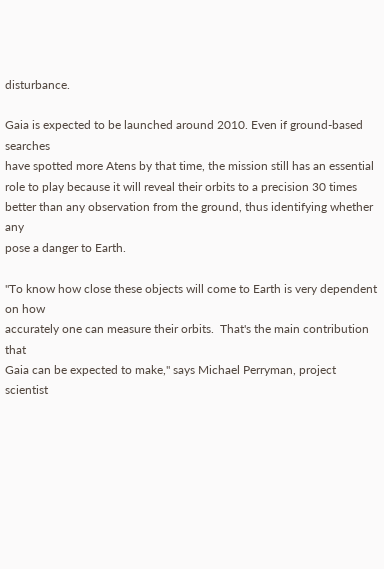disturbance.

Gaia is expected to be launched around 2010. Even if ground-based searches
have spotted more Atens by that time, the mission still has an essential
role to play because it will reveal their orbits to a precision 30 times
better than any observation from the ground, thus identifying whether any
pose a danger to Earth.

"To know how close these objects will come to Earth is very dependent on how
accurately one can measure their orbits.  That's the main contribution that
Gaia can be expected to make," says Michael Perryman, project scientist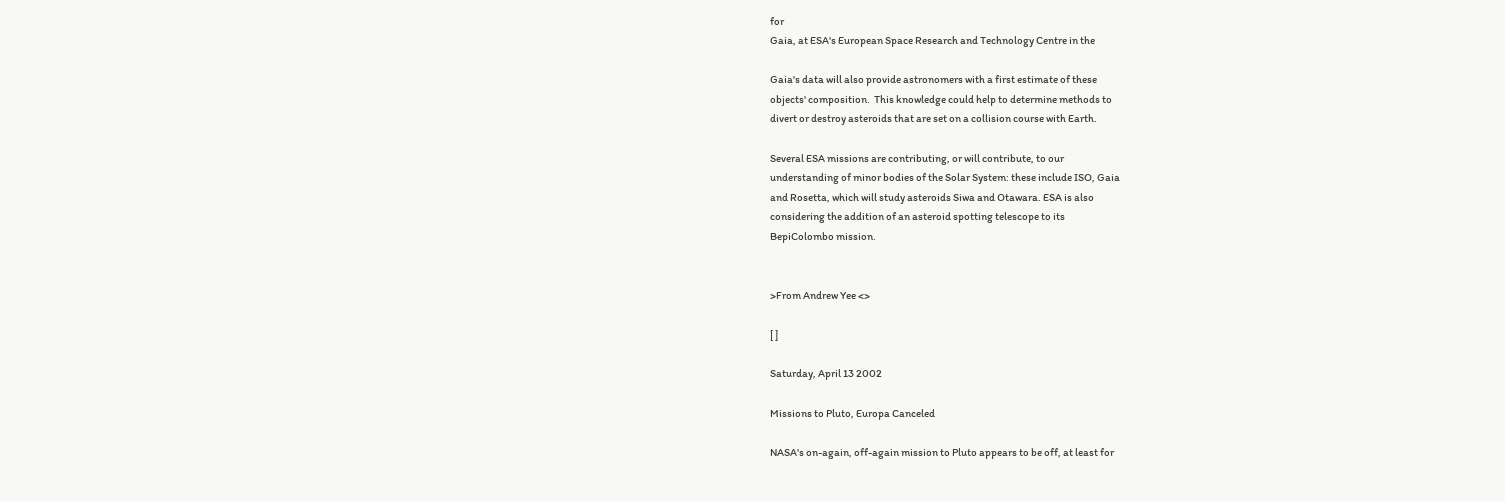for
Gaia, at ESA's European Space Research and Technology Centre in the

Gaia's data will also provide astronomers with a first estimate of these
objects' composition.  This knowledge could help to determine methods to
divert or destroy asteroids that are set on a collision course with Earth.

Several ESA missions are contributing, or will contribute, to our
understanding of minor bodies of the Solar System: these include ISO, Gaia
and Rosetta, which will study asteroids Siwa and Otawara. ESA is also
considering the addition of an asteroid spotting telescope to its
BepiColombo mission.


>From Andrew Yee <>

[ ]

Saturday, April 13 2002

Missions to Pluto, Europa Canceled

NASA's on-again, off-again mission to Pluto appears to be off, at least for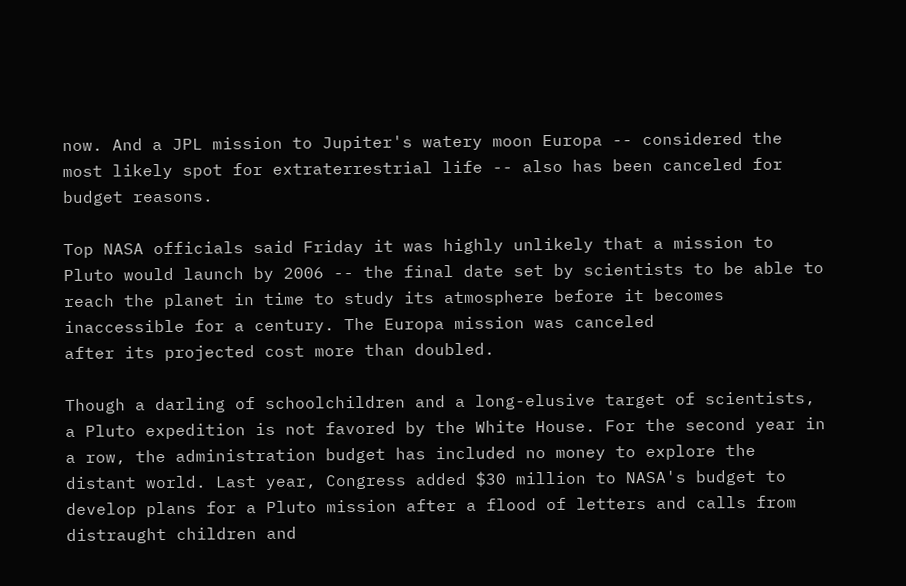now. And a JPL mission to Jupiter's watery moon Europa -- considered the
most likely spot for extraterrestrial life -- also has been canceled for
budget reasons.

Top NASA officials said Friday it was highly unlikely that a mission to
Pluto would launch by 2006 -- the final date set by scientists to be able to
reach the planet in time to study its atmosphere before it becomes
inaccessible for a century. The Europa mission was canceled
after its projected cost more than doubled.

Though a darling of schoolchildren and a long-elusive target of scientists,
a Pluto expedition is not favored by the White House. For the second year in
a row, the administration budget has included no money to explore the
distant world. Last year, Congress added $30 million to NASA's budget to
develop plans for a Pluto mission after a flood of letters and calls from
distraught children and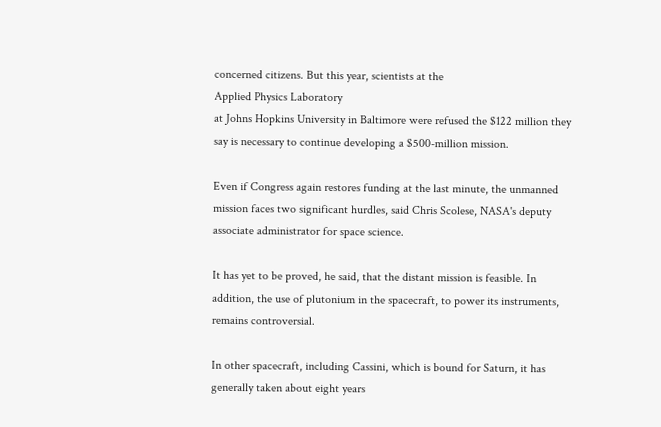concerned citizens. But this year, scientists at the
Applied Physics Laboratory
at Johns Hopkins University in Baltimore were refused the $122 million they
say is necessary to continue developing a $500-million mission.

Even if Congress again restores funding at the last minute, the unmanned
mission faces two significant hurdles, said Chris Scolese, NASA's deputy
associate administrator for space science.

It has yet to be proved, he said, that the distant mission is feasible. In
addition, the use of plutonium in the spacecraft, to power its instruments,
remains controversial.

In other spacecraft, including Cassini, which is bound for Saturn, it has
generally taken about eight years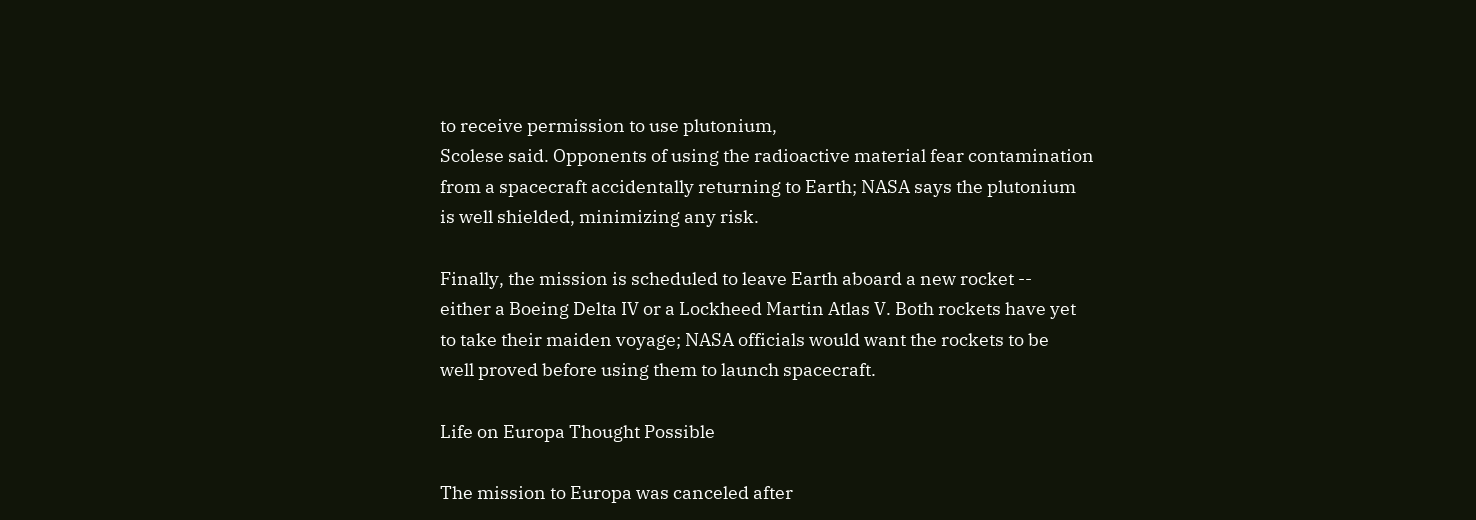to receive permission to use plutonium,
Scolese said. Opponents of using the radioactive material fear contamination
from a spacecraft accidentally returning to Earth; NASA says the plutonium
is well shielded, minimizing any risk.

Finally, the mission is scheduled to leave Earth aboard a new rocket --
either a Boeing Delta IV or a Lockheed Martin Atlas V. Both rockets have yet
to take their maiden voyage; NASA officials would want the rockets to be
well proved before using them to launch spacecraft.

Life on Europa Thought Possible

The mission to Europa was canceled after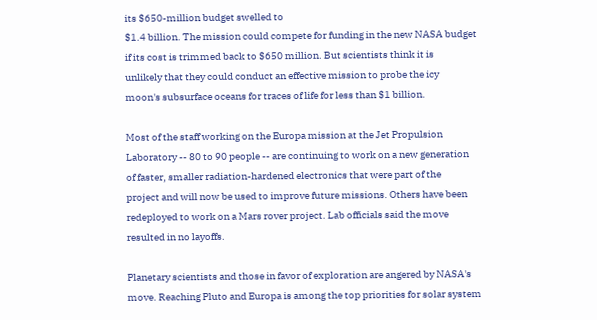its $650-million budget swelled to
$1.4 billion. The mission could compete for funding in the new NASA budget
if its cost is trimmed back to $650 million. But scientists think it is
unlikely that they could conduct an effective mission to probe the icy
moon's subsurface oceans for traces of life for less than $1 billion.

Most of the staff working on the Europa mission at the Jet Propulsion
Laboratory -- 80 to 90 people -- are continuing to work on a new generation
of faster, smaller radiation-hardened electronics that were part of the
project and will now be used to improve future missions. Others have been
redeployed to work on a Mars rover project. Lab officials said the move
resulted in no layoffs.

Planetary scientists and those in favor of exploration are angered by NASA's
move. Reaching Pluto and Europa is among the top priorities for solar system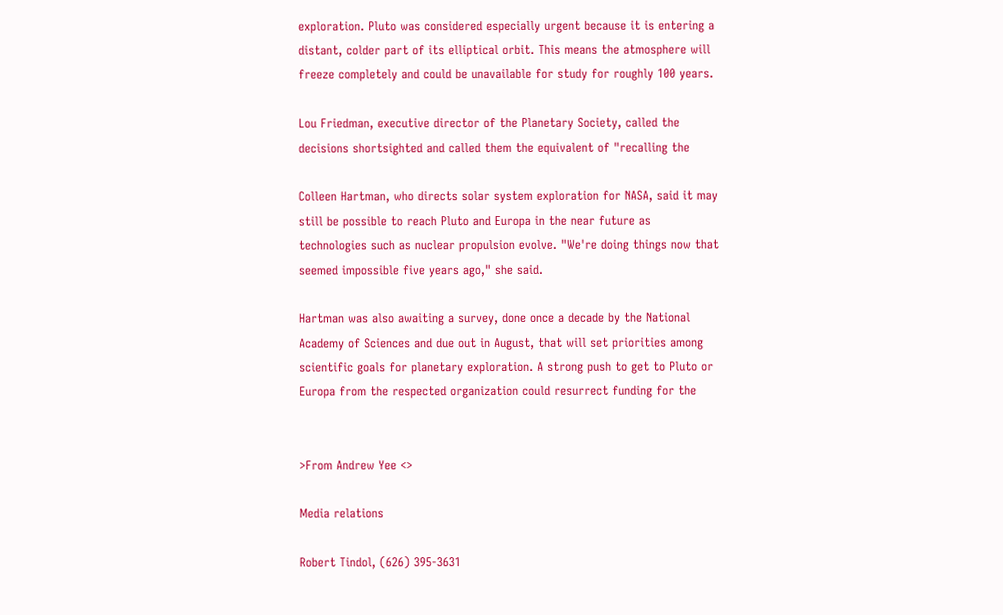exploration. Pluto was considered especially urgent because it is entering a
distant, colder part of its elliptical orbit. This means the atmosphere will
freeze completely and could be unavailable for study for roughly 100 years.

Lou Friedman, executive director of the Planetary Society, called the
decisions shortsighted and called them the equivalent of "recalling the

Colleen Hartman, who directs solar system exploration for NASA, said it may
still be possible to reach Pluto and Europa in the near future as
technologies such as nuclear propulsion evolve. "We're doing things now that
seemed impossible five years ago," she said.

Hartman was also awaiting a survey, done once a decade by the National
Academy of Sciences and due out in August, that will set priorities among
scientific goals for planetary exploration. A strong push to get to Pluto or
Europa from the respected organization could resurrect funding for the


>From Andrew Yee <>

Media relations

Robert Tindol, (626) 395-3631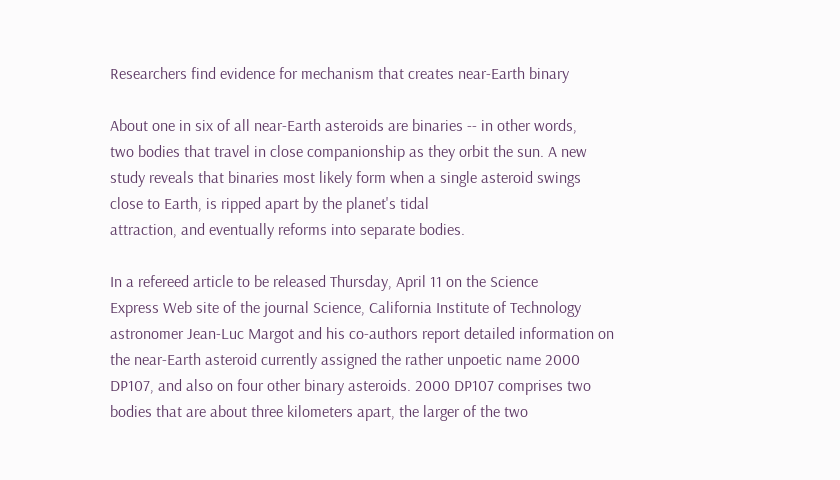Researchers find evidence for mechanism that creates near-Earth binary

About one in six of all near-Earth asteroids are binaries -- in other words,
two bodies that travel in close companionship as they orbit the sun. A new
study reveals that binaries most likely form when a single asteroid swings
close to Earth, is ripped apart by the planet's tidal
attraction, and eventually reforms into separate bodies.

In a refereed article to be released Thursday, April 11 on the Science
Express Web site of the journal Science, California Institute of Technology
astronomer Jean-Luc Margot and his co-authors report detailed information on
the near-Earth asteroid currently assigned the rather unpoetic name 2000
DP107, and also on four other binary asteroids. 2000 DP107 comprises two
bodies that are about three kilometers apart, the larger of the two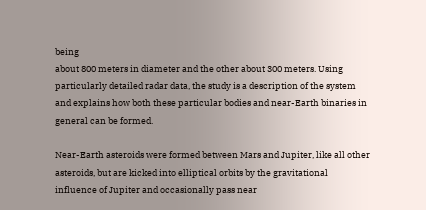being
about 800 meters in diameter and the other about 300 meters. Using
particularly detailed radar data, the study is a description of the system
and explains how both these particular bodies and near-Earth binaries in
general can be formed.

Near-Earth asteroids were formed between Mars and Jupiter, like all other
asteroids, but are kicked into elliptical orbits by the gravitational
influence of Jupiter and occasionally pass near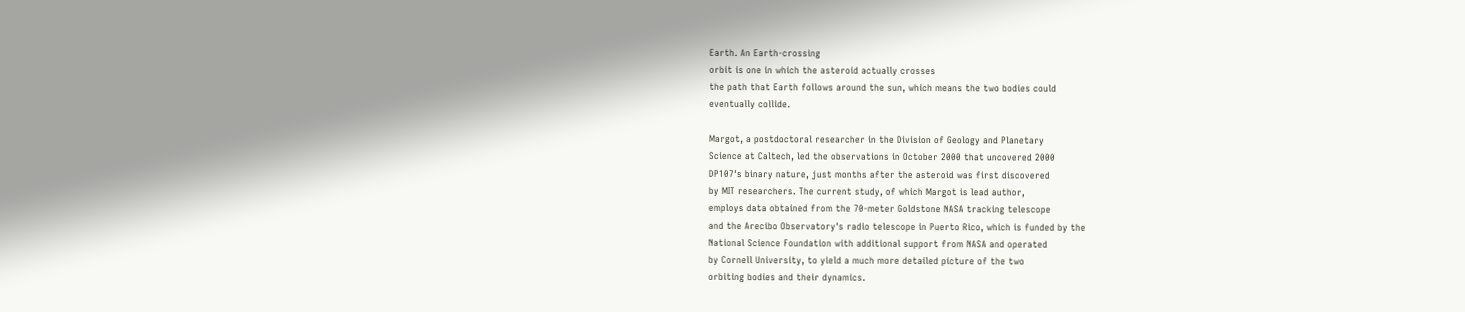Earth. An Earth-crossing
orbit is one in which the asteroid actually crosses
the path that Earth follows around the sun, which means the two bodies could
eventually collide.

Margot, a postdoctoral researcher in the Division of Geology and Planetary
Science at Caltech, led the observations in October 2000 that uncovered 2000
DP107's binary nature, just months after the asteroid was first discovered
by MIT researchers. The current study, of which Margot is lead author,
employs data obtained from the 70-meter Goldstone NASA tracking telescope
and the Arecibo Observatory's radio telescope in Puerto Rico, which is funded by the
National Science Foundation with additional support from NASA and operated
by Cornell University, to yield a much more detailed picture of the two
orbiting bodies and their dynamics.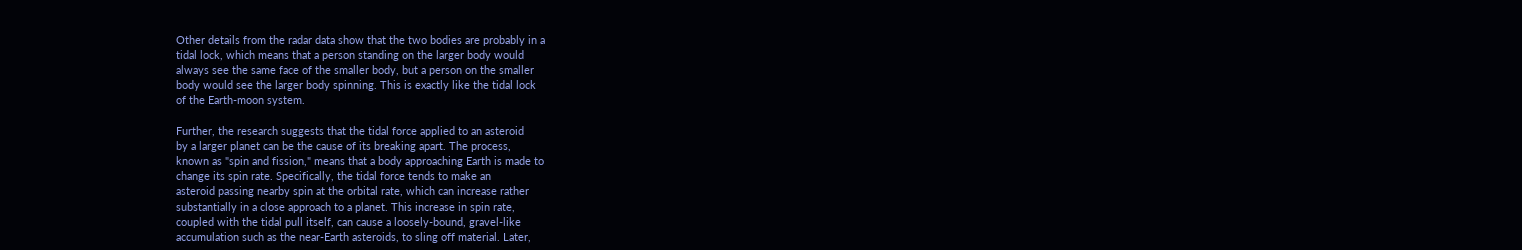Other details from the radar data show that the two bodies are probably in a
tidal lock, which means that a person standing on the larger body would
always see the same face of the smaller body, but a person on the smaller
body would see the larger body spinning. This is exactly like the tidal lock
of the Earth-moon system.

Further, the research suggests that the tidal force applied to an asteroid
by a larger planet can be the cause of its breaking apart. The process,
known as "spin and fission," means that a body approaching Earth is made to
change its spin rate. Specifically, the tidal force tends to make an
asteroid passing nearby spin at the orbital rate, which can increase rather
substantially in a close approach to a planet. This increase in spin rate,
coupled with the tidal pull itself, can cause a loosely-bound, gravel-like
accumulation such as the near-Earth asteroids, to sling off material. Later,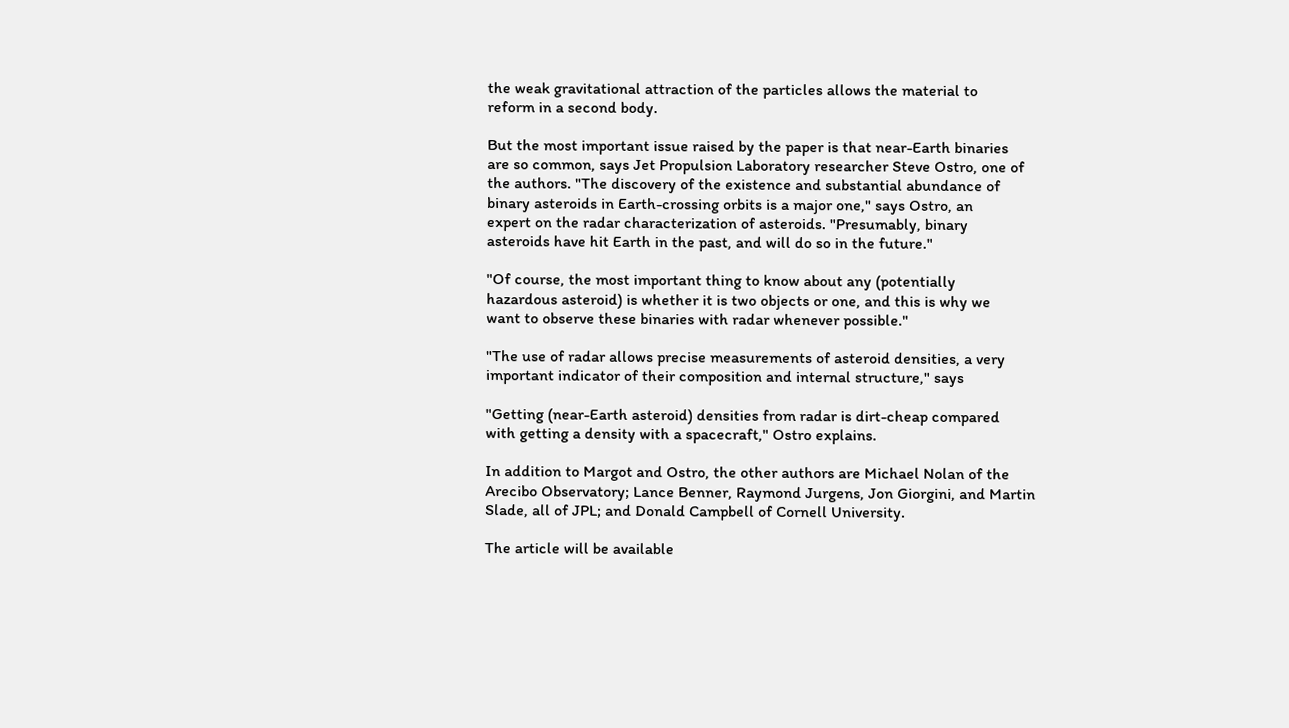the weak gravitational attraction of the particles allows the material to
reform in a second body.

But the most important issue raised by the paper is that near-Earth binaries
are so common, says Jet Propulsion Laboratory researcher Steve Ostro, one of
the authors. "The discovery of the existence and substantial abundance of
binary asteroids in Earth-crossing orbits is a major one," says Ostro, an
expert on the radar characterization of asteroids. "Presumably, binary
asteroids have hit Earth in the past, and will do so in the future."

"Of course, the most important thing to know about any (potentially
hazardous asteroid) is whether it is two objects or one, and this is why we
want to observe these binaries with radar whenever possible."

"The use of radar allows precise measurements of asteroid densities, a very
important indicator of their composition and internal structure," says

"Getting (near-Earth asteroid) densities from radar is dirt-cheap compared
with getting a density with a spacecraft," Ostro explains.

In addition to Margot and Ostro, the other authors are Michael Nolan of the
Arecibo Observatory; Lance Benner, Raymond Jurgens, Jon Giorgini, and Martin
Slade, all of JPL; and Donald Campbell of Cornell University.

The article will be available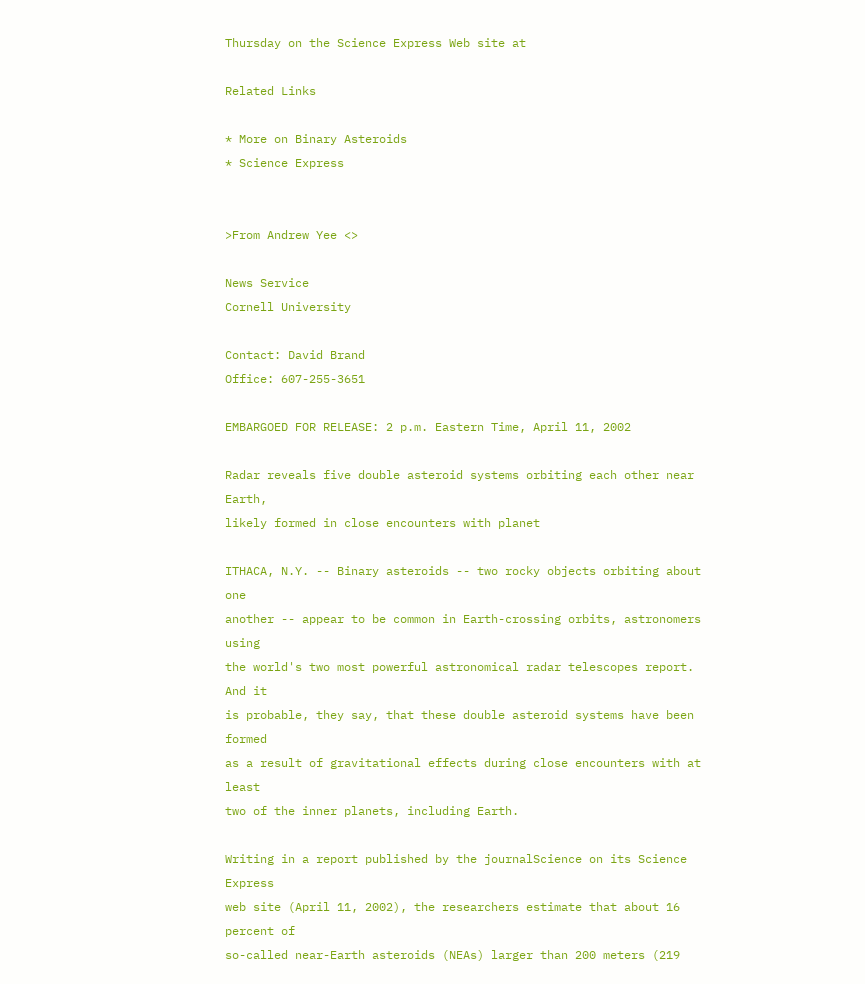Thursday on the Science Express Web site at

Related Links

* More on Binary Asteroids
* Science Express


>From Andrew Yee <>

News Service
Cornell University

Contact: David Brand
Office: 607-255-3651

EMBARGOED FOR RELEASE: 2 p.m. Eastern Time, April 11, 2002

Radar reveals five double asteroid systems orbiting each other near Earth,
likely formed in close encounters with planet

ITHACA, N.Y. -- Binary asteroids -- two rocky objects orbiting about one
another -- appear to be common in Earth-crossing orbits, astronomers using
the world's two most powerful astronomical radar telescopes report. And it
is probable, they say, that these double asteroid systems have been formed
as a result of gravitational effects during close encounters with at least
two of the inner planets, including Earth.

Writing in a report published by the journalScience on its Science Express
web site (April 11, 2002), the researchers estimate that about 16 percent of
so-called near-Earth asteroids (NEAs) larger than 200 meters (219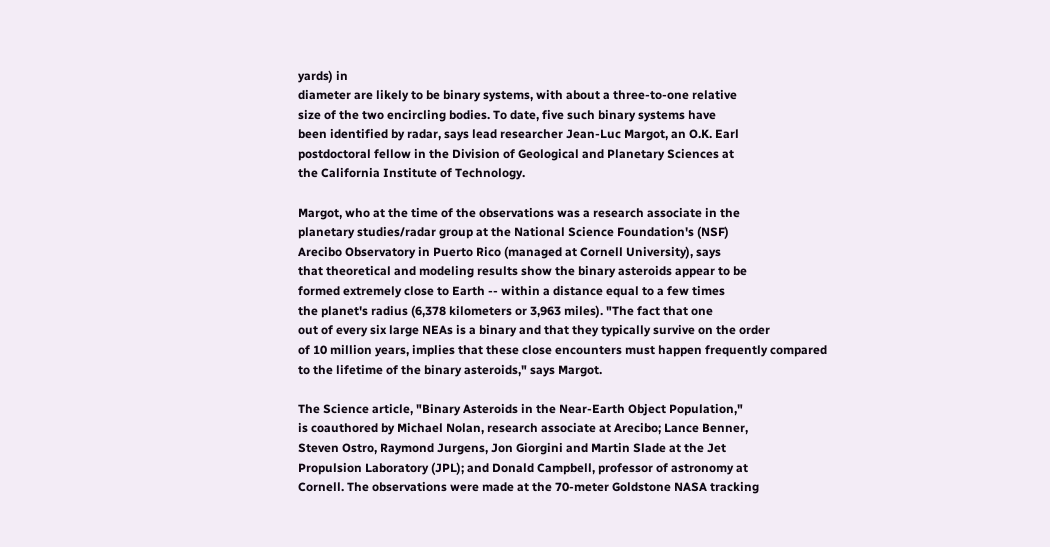yards) in
diameter are likely to be binary systems, with about a three-to-one relative
size of the two encircling bodies. To date, five such binary systems have
been identified by radar, says lead researcher Jean-Luc Margot, an O.K. Earl
postdoctoral fellow in the Division of Geological and Planetary Sciences at
the California Institute of Technology.

Margot, who at the time of the observations was a research associate in the
planetary studies/radar group at the National Science Foundation's (NSF)
Arecibo Observatory in Puerto Rico (managed at Cornell University), says
that theoretical and modeling results show the binary asteroids appear to be
formed extremely close to Earth -- within a distance equal to a few times
the planet's radius (6,378 kilometers or 3,963 miles). "The fact that one
out of every six large NEAs is a binary and that they typically survive on the order
of 10 million years, implies that these close encounters must happen frequently compared
to the lifetime of the binary asteroids," says Margot.

The Science article, "Binary Asteroids in the Near-Earth Object Population,"
is coauthored by Michael Nolan, research associate at Arecibo; Lance Benner,
Steven Ostro, Raymond Jurgens, Jon Giorgini and Martin Slade at the Jet
Propulsion Laboratory (JPL); and Donald Campbell, professor of astronomy at
Cornell. The observations were made at the 70-meter Goldstone NASA tracking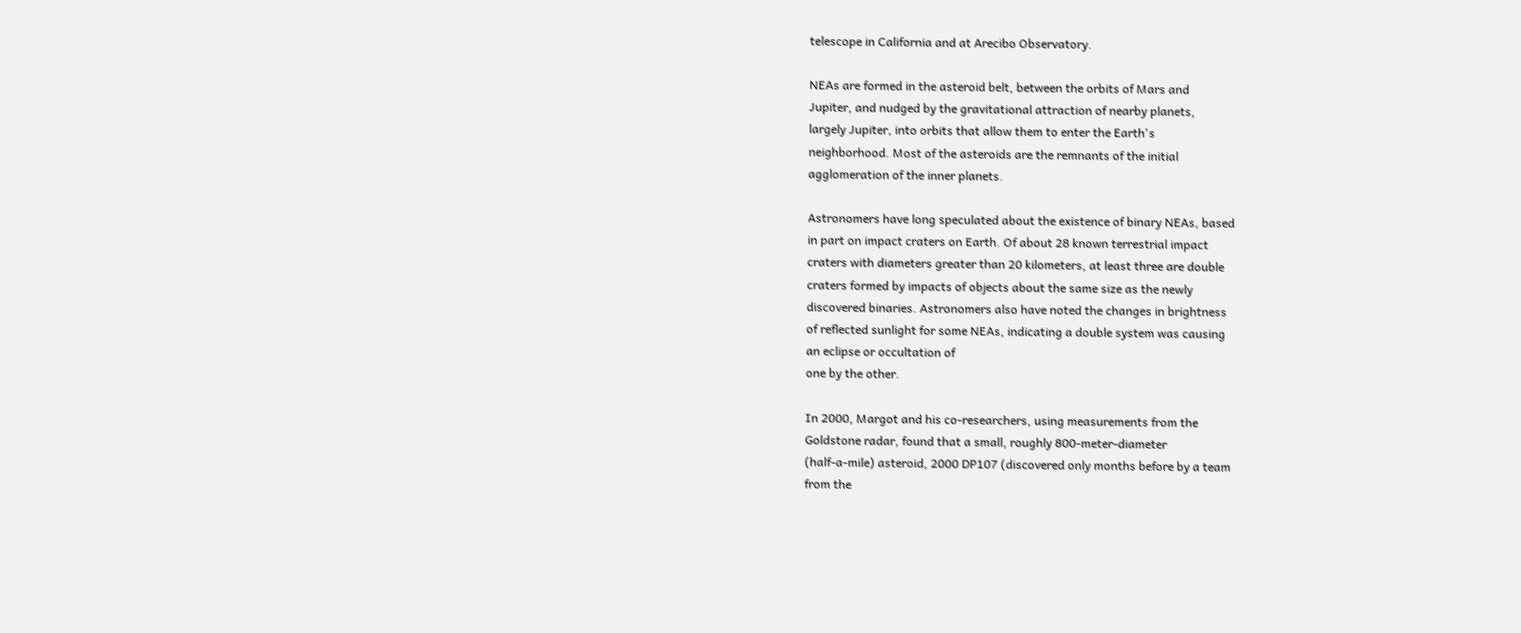telescope in California and at Arecibo Observatory.

NEAs are formed in the asteroid belt, between the orbits of Mars and
Jupiter, and nudged by the gravitational attraction of nearby planets,
largely Jupiter, into orbits that allow them to enter the Earth's
neighborhood. Most of the asteroids are the remnants of the initial
agglomeration of the inner planets.

Astronomers have long speculated about the existence of binary NEAs, based
in part on impact craters on Earth. Of about 28 known terrestrial impact
craters with diameters greater than 20 kilometers, at least three are double
craters formed by impacts of objects about the same size as the newly
discovered binaries. Astronomers also have noted the changes in brightness
of reflected sunlight for some NEAs, indicating a double system was causing
an eclipse or occultation of
one by the other.

In 2000, Margot and his co-researchers, using measurements from the
Goldstone radar, found that a small, roughly 800-meter-diameter
(half-a-mile) asteroid, 2000 DP107 (discovered only months before by a team
from the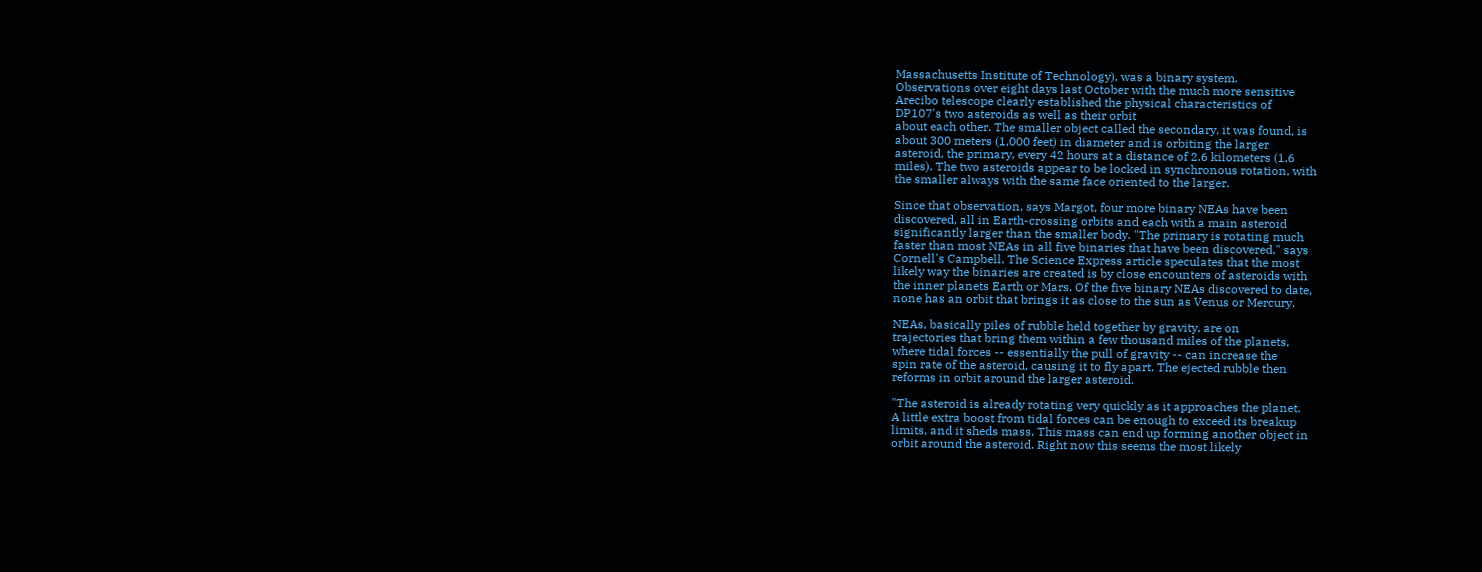Massachusetts Institute of Technology), was a binary system.
Observations over eight days last October with the much more sensitive
Arecibo telescope clearly established the physical characteristics of
DP107's two asteroids as well as their orbit
about each other. The smaller object called the secondary, it was found, is
about 300 meters (1,000 feet) in diameter and is orbiting the larger
asteroid, the primary, every 42 hours at a distance of 2.6 kilometers (1.6
miles). The two asteroids appear to be locked in synchronous rotation, with
the smaller always with the same face oriented to the larger.

Since that observation, says Margot, four more binary NEAs have been
discovered, all in Earth-crossing orbits and each with a main asteroid
significantly larger than the smaller body. "The primary is rotating much
faster than most NEAs in all five binaries that have been discovered," says
Cornell's Campbell. The Science Express article speculates that the most
likely way the binaries are created is by close encounters of asteroids with
the inner planets Earth or Mars. Of the five binary NEAs discovered to date,
none has an orbit that brings it as close to the sun as Venus or Mercury.

NEAs, basically piles of rubble held together by gravity, are on
trajectories that bring them within a few thousand miles of the planets,
where tidal forces -- essentially the pull of gravity -- can increase the
spin rate of the asteroid, causing it to fly apart. The ejected rubble then
reforms in orbit around the larger asteroid.

"The asteroid is already rotating very quickly as it approaches the planet.
A little extra boost from tidal forces can be enough to exceed its breakup
limits, and it sheds mass. This mass can end up forming another object in
orbit around the asteroid. Right now this seems the most likely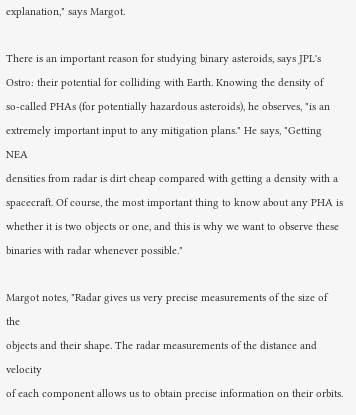explanation," says Margot.

There is an important reason for studying binary asteroids, says JPL's
Ostro: their potential for colliding with Earth. Knowing the density of
so-called PHAs (for potentially hazardous asteroids), he observes, "is an
extremely important input to any mitigation plans." He says, "Getting NEA
densities from radar is dirt cheap compared with getting a density with a
spacecraft. Of course, the most important thing to know about any PHA is
whether it is two objects or one, and this is why we want to observe these
binaries with radar whenever possible."

Margot notes, "Radar gives us very precise measurements of the size of the
objects and their shape. The radar measurements of the distance and velocity
of each component allows us to obtain precise information on their orbits.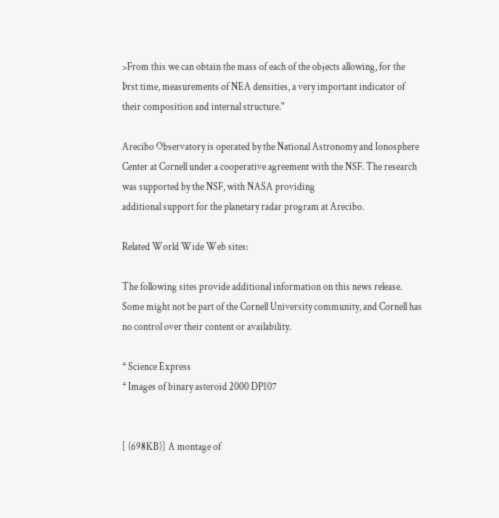>From this we can obtain the mass of each of the objects allowing, for the
Þrst time, measurements of NEA densities, a very important indicator of
their composition and internal structure."

Arecibo Observatory is operated by the National Astronomy and Ionosphere
Center at Cornell under a cooperative agreement with the NSF. The research
was supported by the NSF, with NASA providing
additional support for the planetary radar program at Arecibo.

Related World Wide Web sites:

The following sites provide additional information on this news release.
Some might not be part of the Cornell University community, and Cornell has
no control over their content or availability.

* Science Express
* Images of binary asteroid 2000 DP107


[ (698KB)] A montage of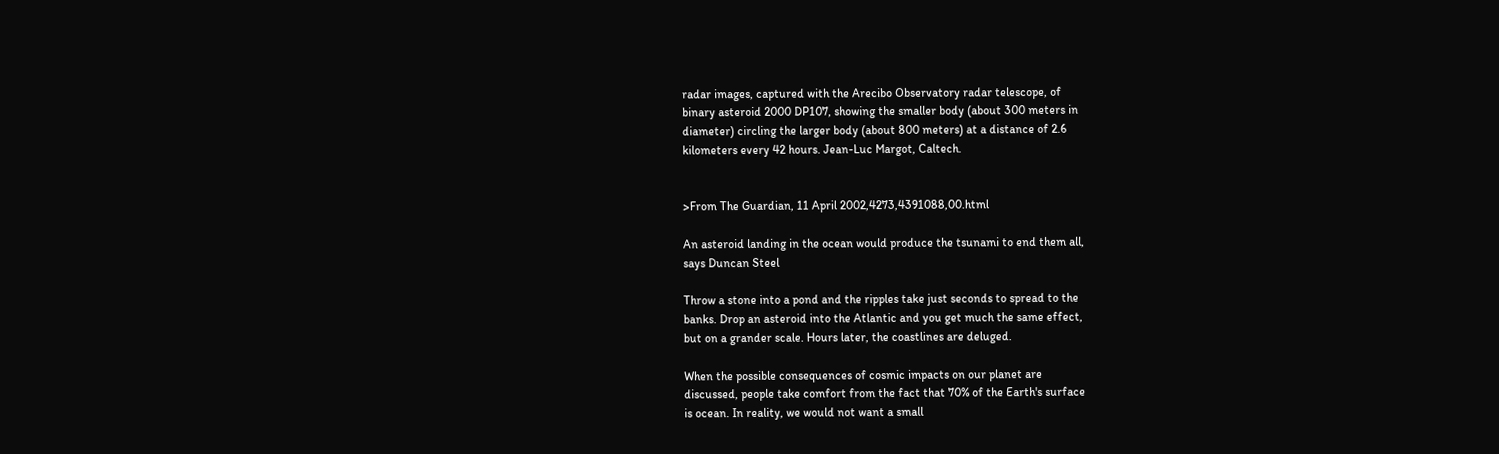radar images, captured with the Arecibo Observatory radar telescope, of
binary asteroid 2000 DP107, showing the smaller body (about 300 meters in
diameter) circling the larger body (about 800 meters) at a distance of 2.6
kilometers every 42 hours. Jean-Luc Margot, Caltech.


>From The Guardian, 11 April 2002,4273,4391088,00.html

An asteroid landing in the ocean would produce the tsunami to end them all,
says Duncan Steel

Throw a stone into a pond and the ripples take just seconds to spread to the
banks. Drop an asteroid into the Atlantic and you get much the same effect,
but on a grander scale. Hours later, the coastlines are deluged.

When the possible consequences of cosmic impacts on our planet are
discussed, people take comfort from the fact that 70% of the Earth's surface
is ocean. In reality, we would not want a small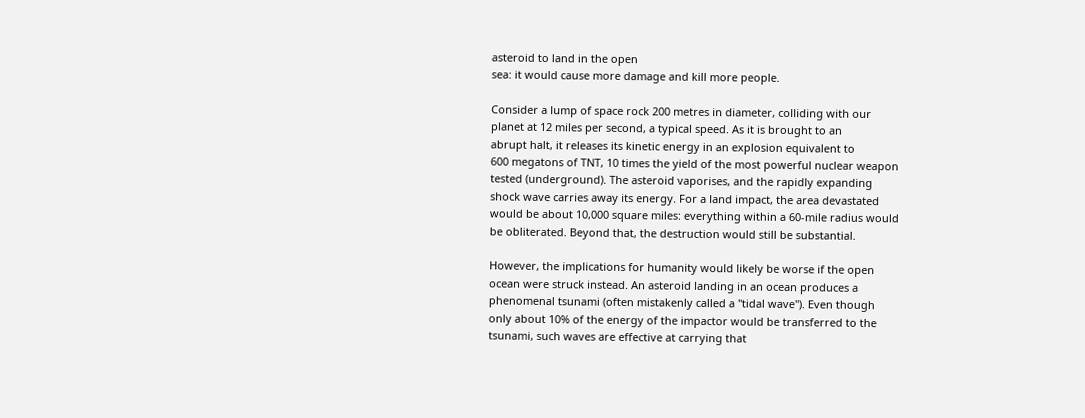asteroid to land in the open
sea: it would cause more damage and kill more people.

Consider a lump of space rock 200 metres in diameter, colliding with our
planet at 12 miles per second, a typical speed. As it is brought to an
abrupt halt, it releases its kinetic energy in an explosion equivalent to
600 megatons of TNT, 10 times the yield of the most powerful nuclear weapon
tested (underground). The asteroid vaporises, and the rapidly expanding
shock wave carries away its energy. For a land impact, the area devastated
would be about 10,000 square miles: everything within a 60-mile radius would
be obliterated. Beyond that, the destruction would still be substantial.

However, the implications for humanity would likely be worse if the open
ocean were struck instead. An asteroid landing in an ocean produces a
phenomenal tsunami (often mistakenly called a "tidal wave"). Even though
only about 10% of the energy of the impactor would be transferred to the
tsunami, such waves are effective at carrying that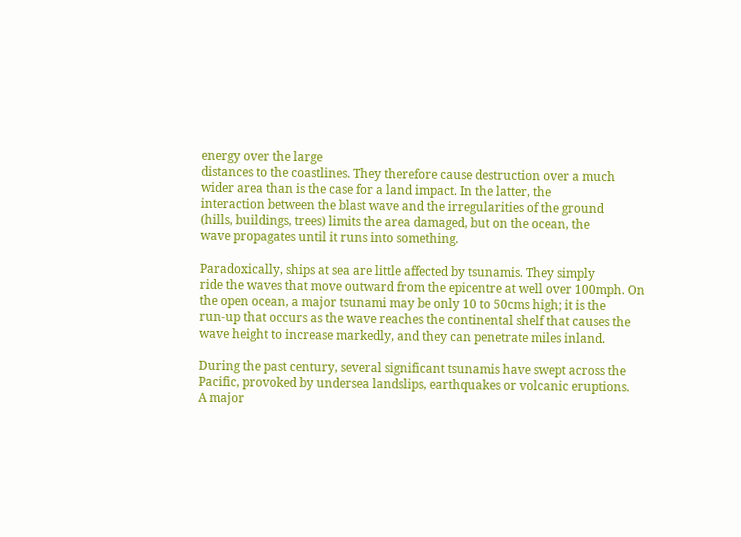energy over the large
distances to the coastlines. They therefore cause destruction over a much
wider area than is the case for a land impact. In the latter, the
interaction between the blast wave and the irregularities of the ground
(hills, buildings, trees) limits the area damaged, but on the ocean, the
wave propagates until it runs into something.

Paradoxically, ships at sea are little affected by tsunamis. They simply
ride the waves that move outward from the epicentre at well over 100mph. On
the open ocean, a major tsunami may be only 10 to 50cms high; it is the
run-up that occurs as the wave reaches the continental shelf that causes the
wave height to increase markedly, and they can penetrate miles inland.

During the past century, several significant tsunamis have swept across the
Pacific, provoked by undersea landslips, earthquakes or volcanic eruptions.
A major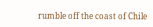rumble off the coast of Chile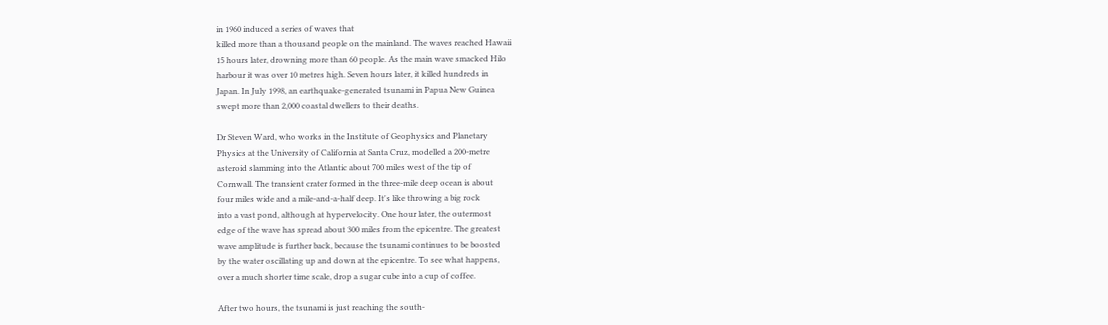in 1960 induced a series of waves that
killed more than a thousand people on the mainland. The waves reached Hawaii
15 hours later, drowning more than 60 people. As the main wave smacked Hilo
harbour it was over 10 metres high. Seven hours later, it killed hundreds in
Japan. In July 1998, an earthquake-generated tsunami in Papua New Guinea
swept more than 2,000 coastal dwellers to their deaths.

Dr Steven Ward, who works in the Institute of Geophysics and Planetary
Physics at the University of California at Santa Cruz, modelled a 200-metre
asteroid slamming into the Atlantic about 700 miles west of the tip of
Cornwall. The transient crater formed in the three-mile deep ocean is about
four miles wide and a mile-and-a-half deep. It's like throwing a big rock
into a vast pond, although at hypervelocity. One hour later, the outermost
edge of the wave has spread about 300 miles from the epicentre. The greatest
wave amplitude is further back, because the tsunami continues to be boosted
by the water oscillating up and down at the epicentre. To see what happens,
over a much shorter time scale, drop a sugar cube into a cup of coffee.

After two hours, the tsunami is just reaching the south-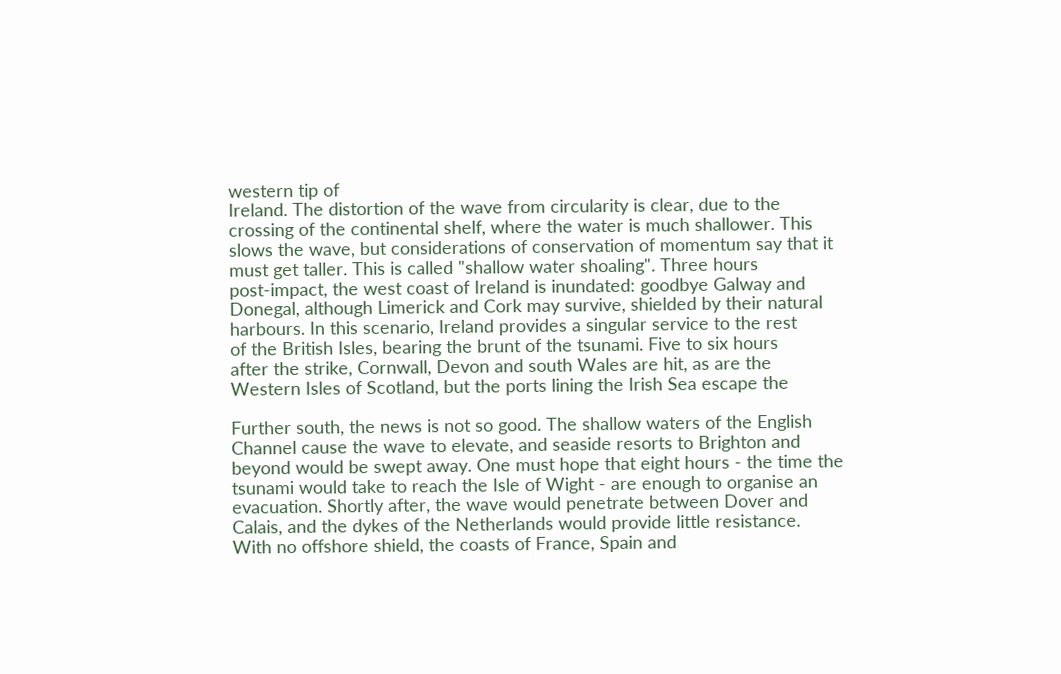western tip of
Ireland. The distortion of the wave from circularity is clear, due to the
crossing of the continental shelf, where the water is much shallower. This
slows the wave, but considerations of conservation of momentum say that it
must get taller. This is called "shallow water shoaling". Three hours
post-impact, the west coast of Ireland is inundated: goodbye Galway and
Donegal, although Limerick and Cork may survive, shielded by their natural
harbours. In this scenario, Ireland provides a singular service to the rest
of the British Isles, bearing the brunt of the tsunami. Five to six hours
after the strike, Cornwall, Devon and south Wales are hit, as are the
Western Isles of Scotland, but the ports lining the Irish Sea escape the

Further south, the news is not so good. The shallow waters of the English
Channel cause the wave to elevate, and seaside resorts to Brighton and
beyond would be swept away. One must hope that eight hours - the time the
tsunami would take to reach the Isle of Wight - are enough to organise an
evacuation. Shortly after, the wave would penetrate between Dover and
Calais, and the dykes of the Netherlands would provide little resistance.
With no offshore shield, the coasts of France, Spain and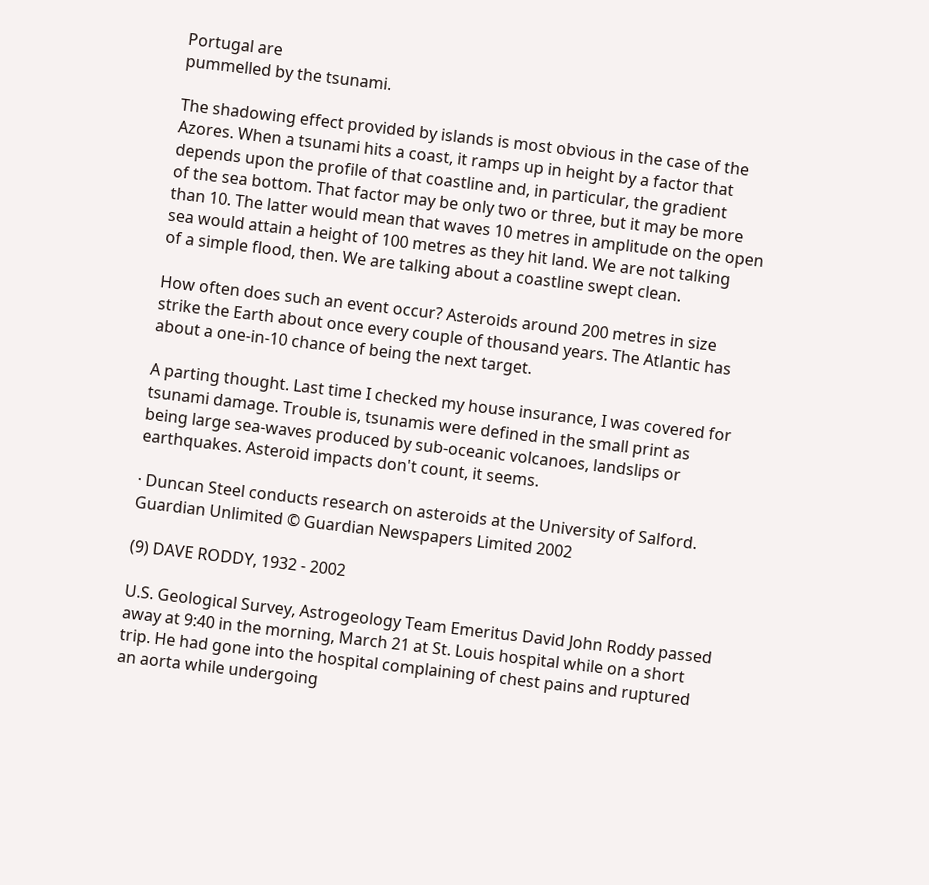Portugal are
pummelled by the tsunami.

The shadowing effect provided by islands is most obvious in the case of the
Azores. When a tsunami hits a coast, it ramps up in height by a factor that
depends upon the profile of that coastline and, in particular, the gradient
of the sea bottom. That factor may be only two or three, but it may be more
than 10. The latter would mean that waves 10 metres in amplitude on the open
sea would attain a height of 100 metres as they hit land. We are not talking
of a simple flood, then. We are talking about a coastline swept clean.

How often does such an event occur? Asteroids around 200 metres in size
strike the Earth about once every couple of thousand years. The Atlantic has
about a one-in-10 chance of being the next target.

A parting thought. Last time I checked my house insurance, I was covered for
tsunami damage. Trouble is, tsunamis were defined in the small print as
being large sea-waves produced by sub-oceanic volcanoes, landslips or
earthquakes. Asteroid impacts don't count, it seems.

· Duncan Steel conducts research on asteroids at the University of Salford.
Guardian Unlimited © Guardian Newspapers Limited 2002

(9) DAVE RODDY, 1932 - 2002

U.S. Geological Survey, Astrogeology Team Emeritus David John Roddy passed
away at 9:40 in the morning, March 21 at St. Louis hospital while on a short
trip. He had gone into the hospital complaining of chest pains and ruptured
an aorta while undergoing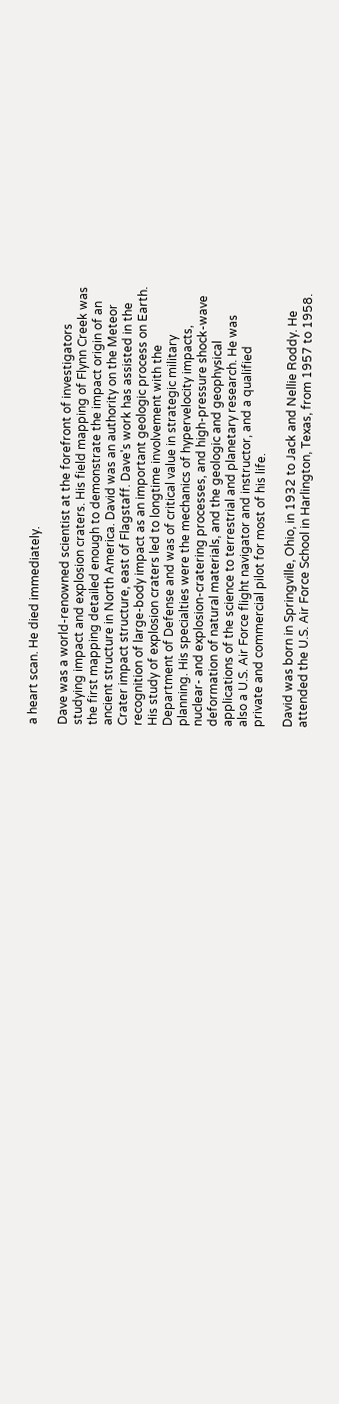a heart scan. He died immediately.

Dave was a world-renowned scientist at the forefront of investigators
studying impact and explosion craters. His field mapping of Flynn Creek was
the first mapping detailed enough to demonstrate the impact origin of an
ancient structure in North America. David was an authority on the Meteor
Crater impact structure, east of Flagstaff. Dave's work has assisted in the
recognition of large-body impact as an important geologic process on Earth.
His study of explosion craters led to longtime involvement with the
Department of Defense and was of critical value in strategic military
planning. His specialties were the mechanics of hypervelocity impacts,
nuclear- and explosion-cratering processes, and high-pressure shock-wave
deformation of natural materials, and the geologic and geophysical
applications of the science to terrestrial and planetary research. He was
also a U.S. Air Force flight navigator and instructor, and a qualified
private and commercial pilot for most of his life.

David was born in Springville, Ohio, in 1932 to Jack and Nellie Roddy. He
attended the U.S. Air Force School in Harlington, Texas, from 1957 to 1958.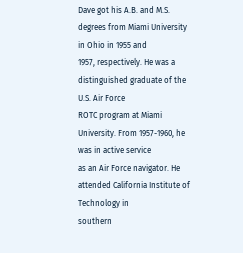Dave got his A.B. and M.S. degrees from Miami University in Ohio in 1955 and
1957, respectively. He was a distinguished graduate of the U.S. Air Force
ROTC program at Miami University. From 1957-1960, he was in active service
as an Air Force navigator. He attended California Institute of Technology in
southern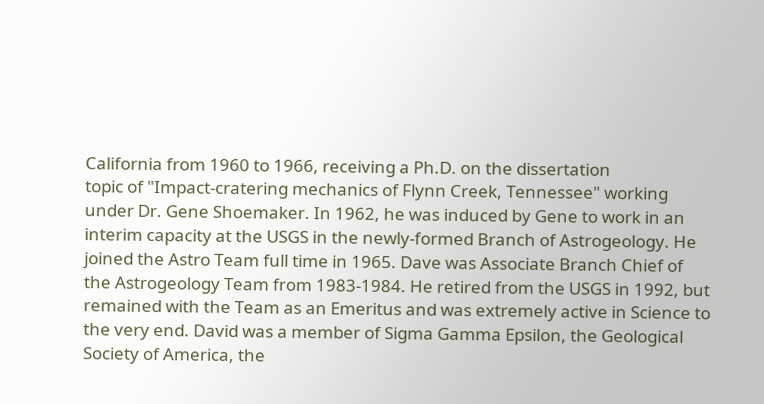California from 1960 to 1966, receiving a Ph.D. on the dissertation
topic of "Impact-cratering mechanics of Flynn Creek, Tennessee" working
under Dr. Gene Shoemaker. In 1962, he was induced by Gene to work in an
interim capacity at the USGS in the newly-formed Branch of Astrogeology. He
joined the Astro Team full time in 1965. Dave was Associate Branch Chief of
the Astrogeology Team from 1983-1984. He retired from the USGS in 1992, but
remained with the Team as an Emeritus and was extremely active in Science to
the very end. David was a member of Sigma Gamma Epsilon, the Geological
Society of America, the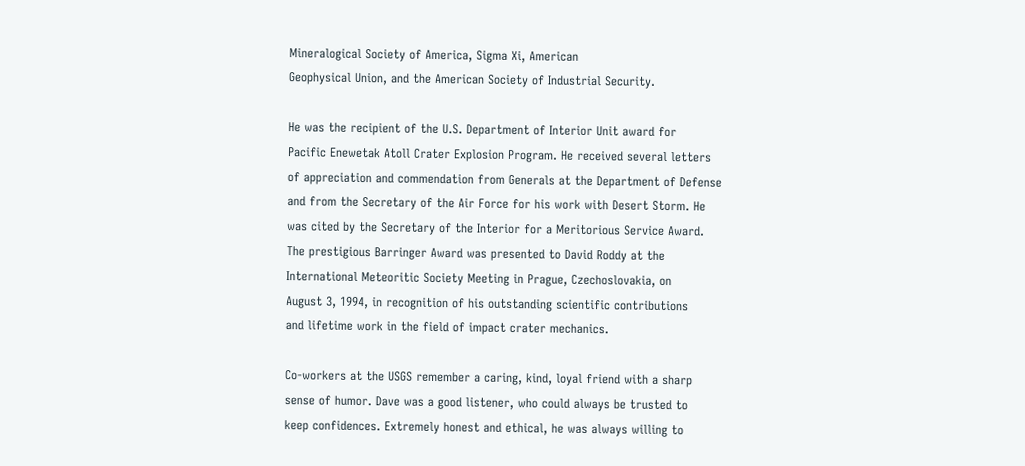Mineralogical Society of America, Sigma Xi, American
Geophysical Union, and the American Society of Industrial Security.

He was the recipient of the U.S. Department of Interior Unit award for
Pacific Enewetak Atoll Crater Explosion Program. He received several letters
of appreciation and commendation from Generals at the Department of Defense
and from the Secretary of the Air Force for his work with Desert Storm. He
was cited by the Secretary of the Interior for a Meritorious Service Award.
The prestigious Barringer Award was presented to David Roddy at the
International Meteoritic Society Meeting in Prague, Czechoslovakia, on
August 3, 1994, in recognition of his outstanding scientific contributions
and lifetime work in the field of impact crater mechanics.

Co-workers at the USGS remember a caring, kind, loyal friend with a sharp
sense of humor. Dave was a good listener, who could always be trusted to
keep confidences. Extremely honest and ethical, he was always willing to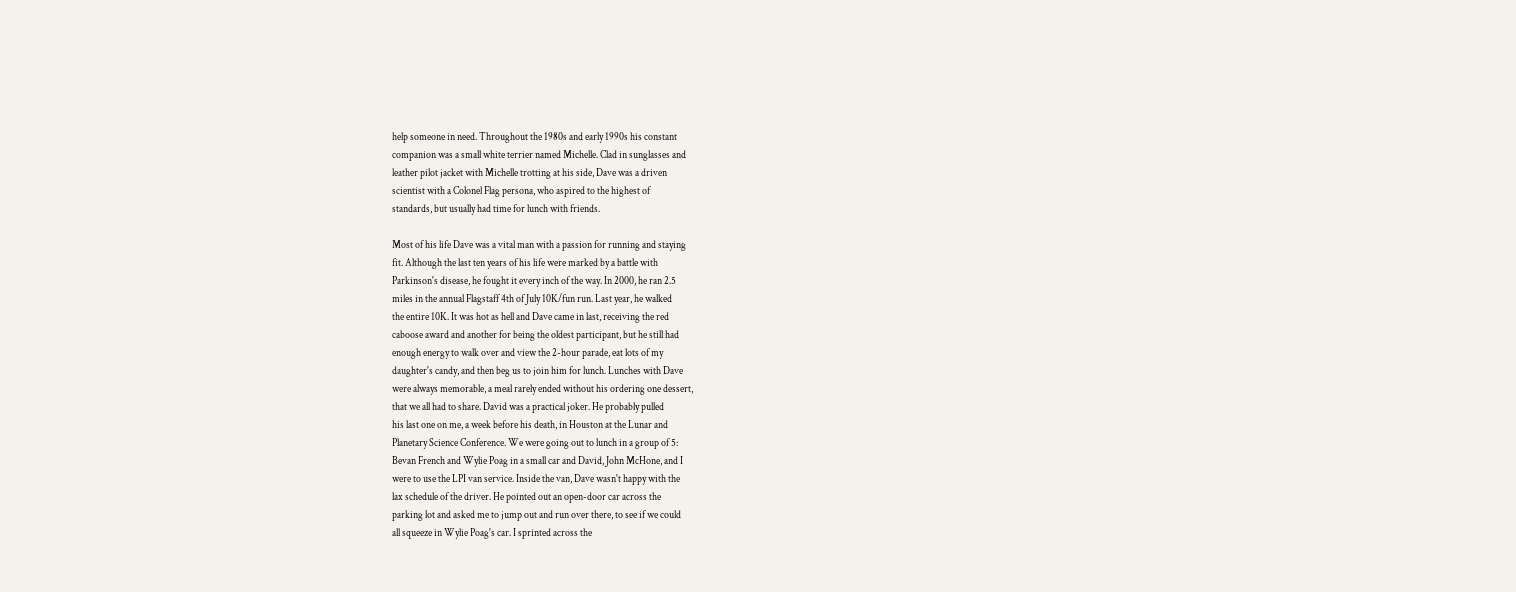help someone in need. Throughout the 1980s and early 1990s his constant
companion was a small white terrier named Michelle. Clad in sunglasses and
leather pilot jacket with Michelle trotting at his side, Dave was a driven
scientist with a Colonel Flag persona, who aspired to the highest of
standards, but usually had time for lunch with friends.

Most of his life Dave was a vital man with a passion for running and staying
fit. Although the last ten years of his life were marked by a battle with
Parkinson's disease, he fought it every inch of the way. In 2000, he ran 2.5
miles in the annual Flagstaff 4th of July 10K/fun run. Last year, he walked
the entire 10K. It was hot as hell and Dave came in last, receiving the red
caboose award and another for being the oldest participant, but he still had
enough energy to walk over and view the 2-hour parade, eat lots of my
daughter's candy, and then beg us to join him for lunch. Lunches with Dave
were always memorable, a meal rarely ended without his ordering one dessert,
that we all had to share. David was a practical joker. He probably pulled
his last one on me, a week before his death, in Houston at the Lunar and
Planetary Science Conference. We were going out to lunch in a group of 5:
Bevan French and Wylie Poag in a small car and David, John McHone, and I
were to use the LPI van service. Inside the van, Dave wasn't happy with the
lax schedule of the driver. He pointed out an open-door car across the
parking lot and asked me to jump out and run over there, to see if we could
all squeeze in Wylie Poag's car. I sprinted across the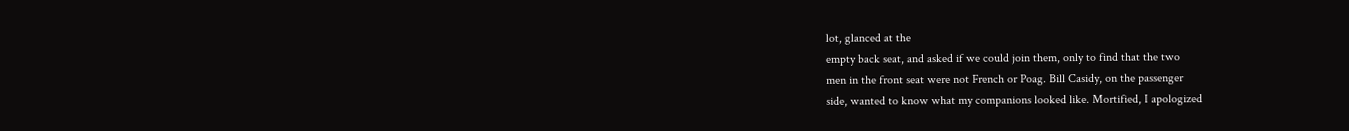lot, glanced at the
empty back seat, and asked if we could join them, only to find that the two
men in the front seat were not French or Poag. Bill Casidy, on the passenger
side, wanted to know what my companions looked like. Mortified, I apologized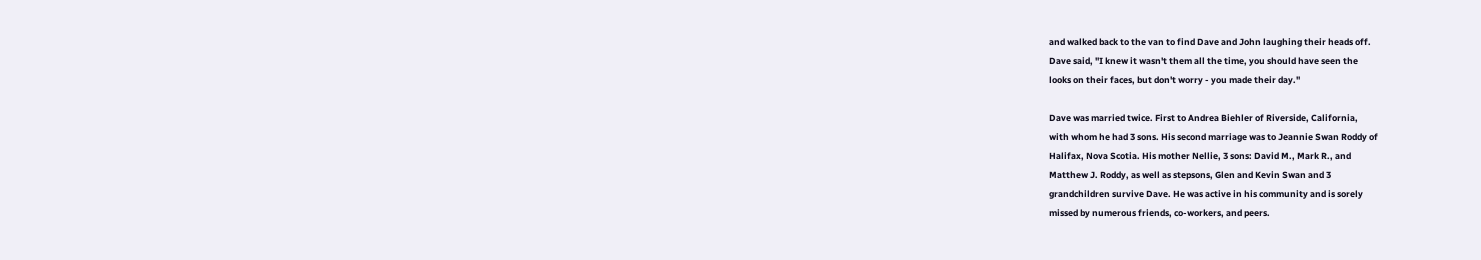and walked back to the van to find Dave and John laughing their heads off.
Dave said, "I knew it wasn't them all the time, you should have seen the
looks on their faces, but don't worry - you made their day."

Dave was married twice. First to Andrea Biehler of Riverside, California,
with whom he had 3 sons. His second marriage was to Jeannie Swan Roddy of
Halifax, Nova Scotia. His mother Nellie, 3 sons: David M., Mark R., and
Matthew J. Roddy, as well as stepsons, Glen and Kevin Swan and 3
grandchildren survive Dave. He was active in his community and is sorely
missed by numerous friends, co-workers, and peers.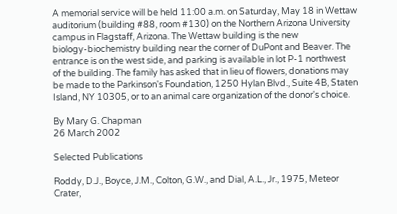A memorial service will be held 11:00 a.m. on Saturday, May 18 in Wettaw
auditorium (building #88, room #130) on the Northern Arizona University
campus in Flagstaff, Arizona. The Wettaw building is the new
biology-biochemistry building near the corner of DuPont and Beaver. The
entrance is on the west side, and parking is available in lot P-1 northwest
of the building. The family has asked that in lieu of flowers, donations may
be made to the Parkinson's Foundation, 1250 Hylan Blvd., Suite 4B, Staten
Island, NY 10305, or to an animal care organization of the donor's choice.

By Mary G. Chapman
26 March 2002

Selected Publications

Roddy, D.J., Boyce, J.M., Colton, G.W., and Dial, A.L., Jr., 1975, Meteor
Crater,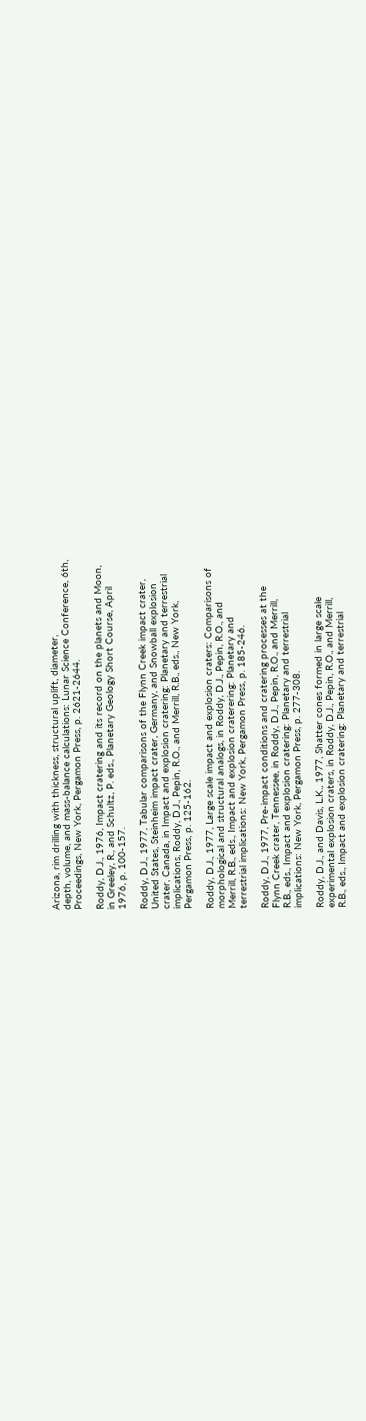Arizona, rim drilling with thickness, structural uplift, diameter,
depth, volume, and mass-balance calculations: Lunar Science Conference, 6th,
Proceedings, New York, Pergamon Press, p. 2621-2644.

Roddy, D.J., 1976, Impact cratering and its record on the planets and Moon,
in Greeley, R., and Schultz, P. eds., Planetary Geology Short Course, April
1976, p. 100-157.

Roddy, D.J., 1977, Tabular comparisons of the Flynn Creek impact crater,
United States, Steinheim impact crater, Germany, and Snowball explosion
crater, Canada, in Impact and explosion cratering: Planetary and terrestrial
implications, Roddy, D.J., Pepin, R.O., and Merrill, R.B., eds., New York,
Pergamon Press, p. 125-162.

Roddy, D.J., 1977, Large scale impact and explosion craters: Comparisons of
morphological and structural analogs, in Roddy, D.J., Pepin, R.O., and
Merrill, R.B., eds., Impact and explosion craterering: Planetary and
terrestrial implications: New York, Pergamon Press, p. 185-246.

Roddy, D.J., 1977, Pre-impact conditions and cratering processes at the
Flynn Creek crater, Tennessee, in Roddy, D.J., Pepin, R.O., and Merrill,
R.B., eds., Impact and explosion cratering: Planetary and terrestrial
implications: New York, Pergamon Press, p. 277-308.

Roddy, D.J., and Davis, L.K., 1977, Shatter cones formed in large scale
experimental explosion craters, in Roddy, D.J., Pepin, R.O., and Merrill,
R.B., eds., Impact and explosion cratering: Planetary and terrestrial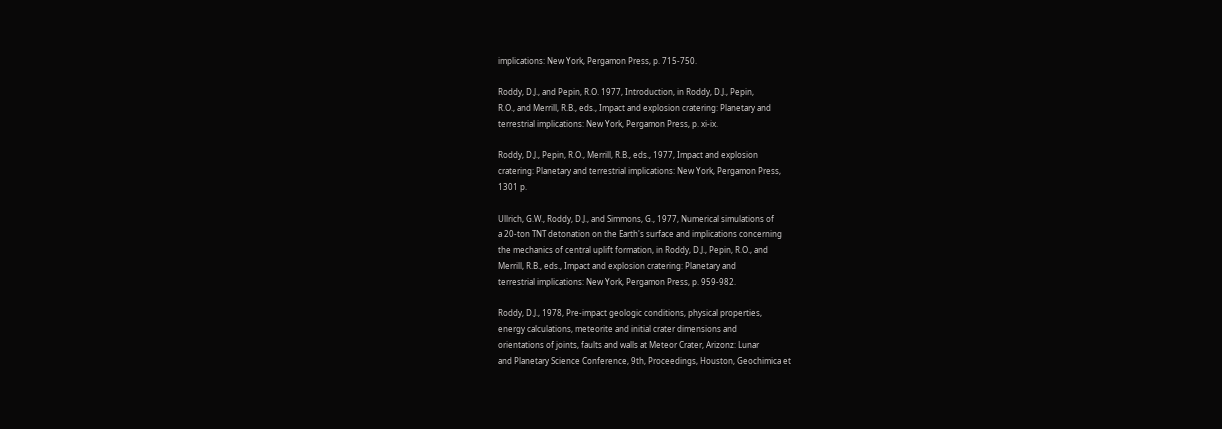implications: New York, Pergamon Press, p. 715-750.

Roddy, D.J., and Pepin, R.O. 1977, Introduction, in Roddy, D.J., Pepin,
R.O., and Merrill, R.B., eds., Impact and explosion cratering: Planetary and
terrestrial implications: New York, Pergamon Press, p. xi-ix.

Roddy, D.J., Pepin, R.O., Merrill, R.B., eds., 1977, Impact and explosion
cratering: Planetary and terrestrial implications: New York, Pergamon Press,
1301 p.

Ullrich, G.W., Roddy, D.J., and Simmons, G., 1977, Numerical simulations of
a 20-ton TNT detonation on the Earth's surface and implications concerning
the mechanics of central uplift formation, in Roddy, D.J., Pepin, R.O., and
Merrill, R.B., eds., Impact and explosion cratering: Planetary and
terrestrial implications: New York, Pergamon Press, p. 959-982.

Roddy, D.J., 1978, Pre-impact geologic conditions, physical properties,
energy calculations, meteorite and initial crater dimensions and
orientations of joints, faults and walls at Meteor Crater, Arizonz: Lunar
and Planetary Science Conference, 9th, Proceedings, Houston, Geochimica et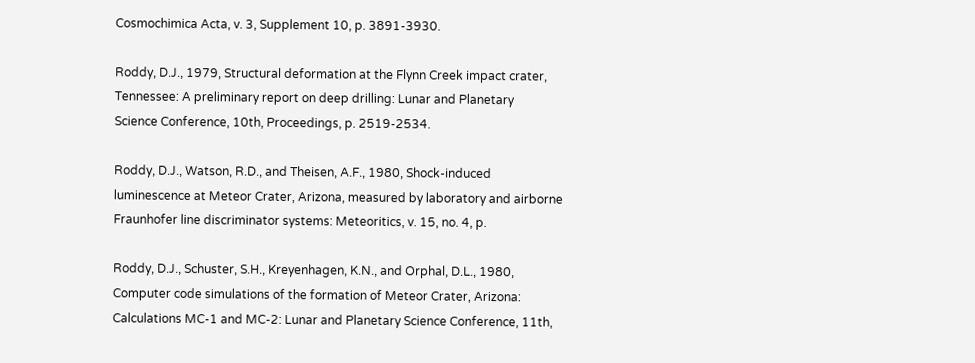Cosmochimica Acta, v. 3, Supplement 10, p. 3891-3930.

Roddy, D.J., 1979, Structural deformation at the Flynn Creek impact crater,
Tennessee: A preliminary report on deep drilling: Lunar and Planetary
Science Conference, 10th, Proceedings, p. 2519-2534.

Roddy, D.J., Watson, R.D., and Theisen, A.F., 1980, Shock-induced
luminescence at Meteor Crater, Arizona, measured by laboratory and airborne
Fraunhofer line discriminator systems: Meteoritics, v. 15, no. 4, p.

Roddy, D.J., Schuster, S.H., Kreyenhagen, K.N., and Orphal, D.L., 1980,
Computer code simulations of the formation of Meteor Crater, Arizona:
Calculations MC-1 and MC-2: Lunar and Planetary Science Conference, 11th,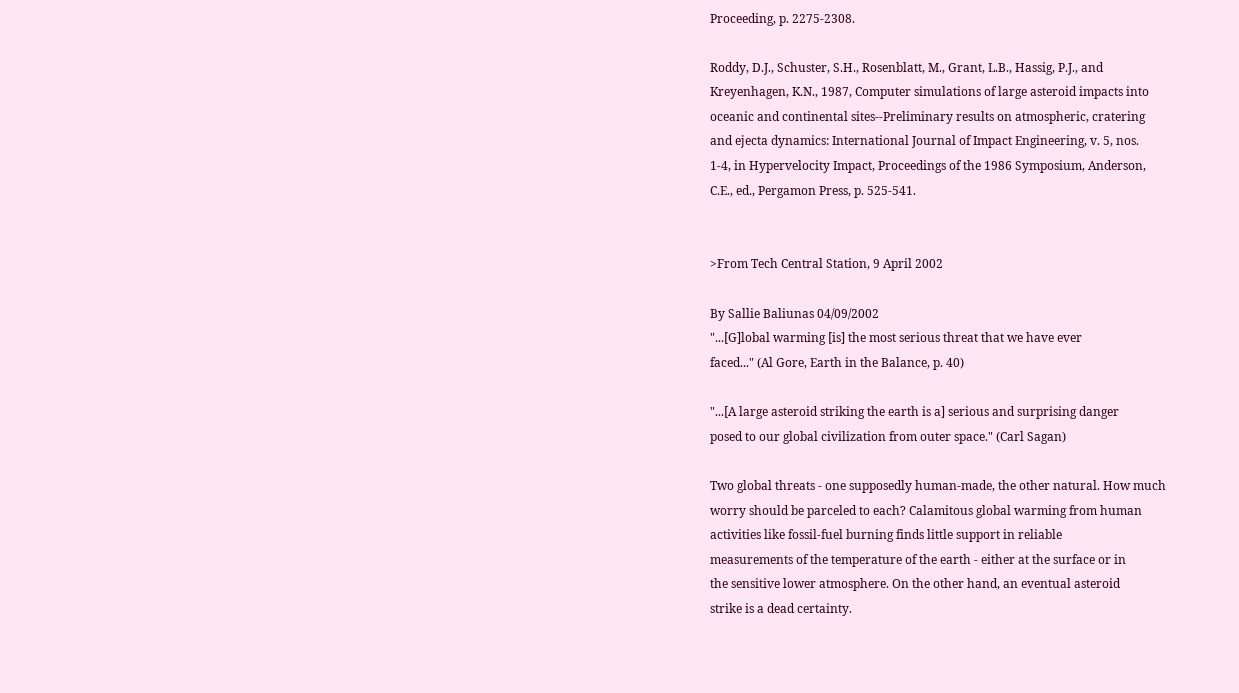Proceeding, p. 2275-2308.

Roddy, D.J., Schuster, S.H., Rosenblatt, M., Grant, L.B., Hassig, P.J., and
Kreyenhagen, K.N., 1987, Computer simulations of large asteroid impacts into
oceanic and continental sites--Preliminary results on atmospheric, cratering
and ejecta dynamics: International Journal of Impact Engineering, v. 5, nos.
1-4, in Hypervelocity Impact, Proceedings of the 1986 Symposium, Anderson,
C.E., ed., Pergamon Press, p. 525-541.


>From Tech Central Station, 9 April 2002

By Sallie Baliunas 04/09/2002
"...[G]lobal warming [is] the most serious threat that we have ever
faced..." (Al Gore, Earth in the Balance, p. 40)

"...[A large asteroid striking the earth is a] serious and surprising danger
posed to our global civilization from outer space." (Carl Sagan)

Two global threats - one supposedly human-made, the other natural. How much
worry should be parceled to each? Calamitous global warming from human
activities like fossil-fuel burning finds little support in reliable
measurements of the temperature of the earth - either at the surface or in
the sensitive lower atmosphere. On the other hand, an eventual asteroid
strike is a dead certainty.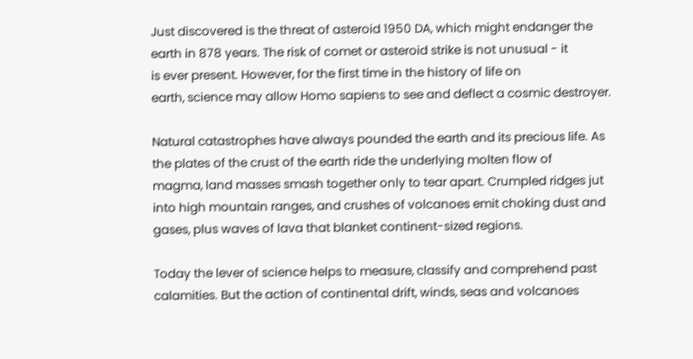Just discovered is the threat of asteroid 1950 DA, which might endanger the
earth in 878 years. The risk of comet or asteroid strike is not unusual - it
is ever present. However, for the first time in the history of life on
earth, science may allow Homo sapiens to see and deflect a cosmic destroyer.

Natural catastrophes have always pounded the earth and its precious life. As
the plates of the crust of the earth ride the underlying molten flow of
magma, land masses smash together only to tear apart. Crumpled ridges jut
into high mountain ranges, and crushes of volcanoes emit choking dust and
gases, plus waves of lava that blanket continent-sized regions.

Today the lever of science helps to measure, classify and comprehend past
calamities. But the action of continental drift, winds, seas and volcanoes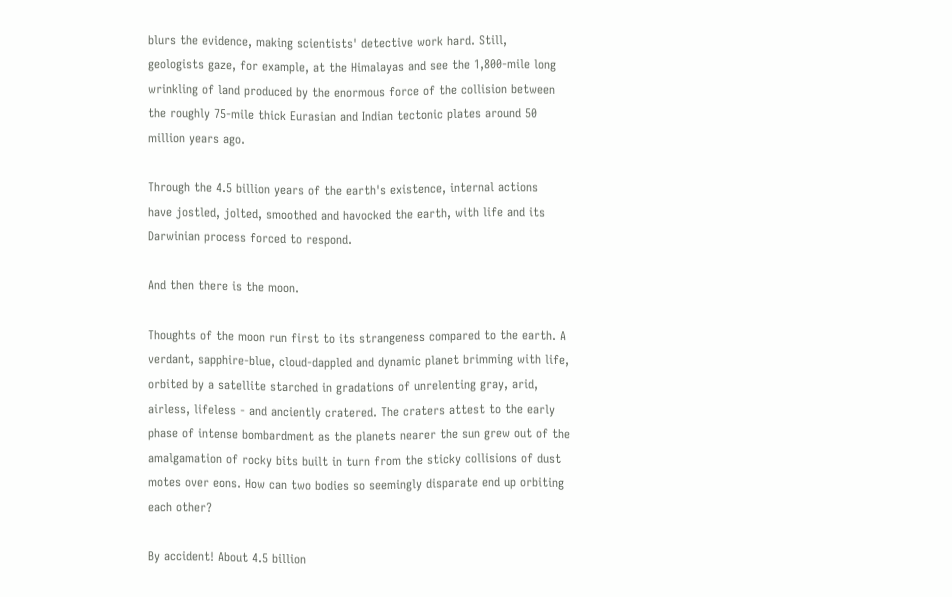blurs the evidence, making scientists' detective work hard. Still,
geologists gaze, for example, at the Himalayas and see the 1,800-mile long
wrinkling of land produced by the enormous force of the collision between
the roughly 75-mile thick Eurasian and Indian tectonic plates around 50
million years ago.

Through the 4.5 billion years of the earth's existence, internal actions
have jostled, jolted, smoothed and havocked the earth, with life and its
Darwinian process forced to respond.

And then there is the moon.

Thoughts of the moon run first to its strangeness compared to the earth. A
verdant, sapphire-blue, cloud-dappled and dynamic planet brimming with life,
orbited by a satellite starched in gradations of unrelenting gray, arid,
airless, lifeless - and anciently cratered. The craters attest to the early
phase of intense bombardment as the planets nearer the sun grew out of the
amalgamation of rocky bits built in turn from the sticky collisions of dust
motes over eons. How can two bodies so seemingly disparate end up orbiting
each other?

By accident! About 4.5 billion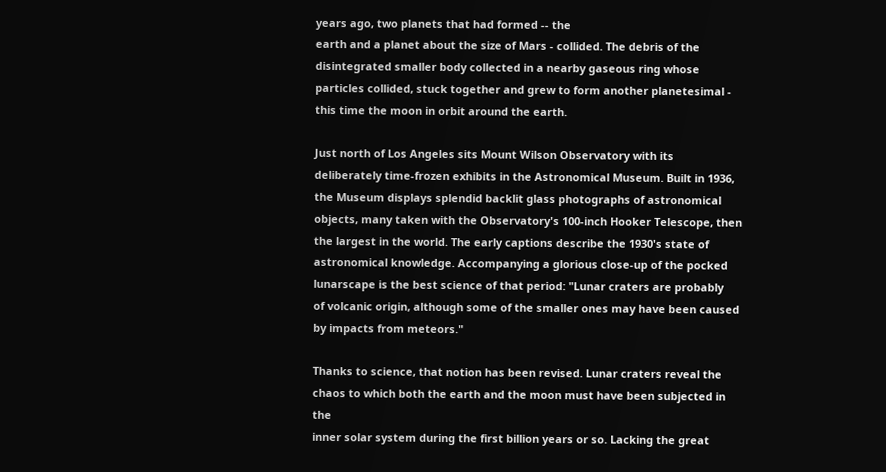years ago, two planets that had formed -- the
earth and a planet about the size of Mars - collided. The debris of the
disintegrated smaller body collected in a nearby gaseous ring whose
particles collided, stuck together and grew to form another planetesimal -
this time the moon in orbit around the earth.

Just north of Los Angeles sits Mount Wilson Observatory with its
deliberately time-frozen exhibits in the Astronomical Museum. Built in 1936,
the Museum displays splendid backlit glass photographs of astronomical
objects, many taken with the Observatory's 100-inch Hooker Telescope, then
the largest in the world. The early captions describe the 1930's state of
astronomical knowledge. Accompanying a glorious close-up of the pocked
lunarscape is the best science of that period: "Lunar craters are probably
of volcanic origin, although some of the smaller ones may have been caused
by impacts from meteors."

Thanks to science, that notion has been revised. Lunar craters reveal the
chaos to which both the earth and the moon must have been subjected in the
inner solar system during the first billion years or so. Lacking the great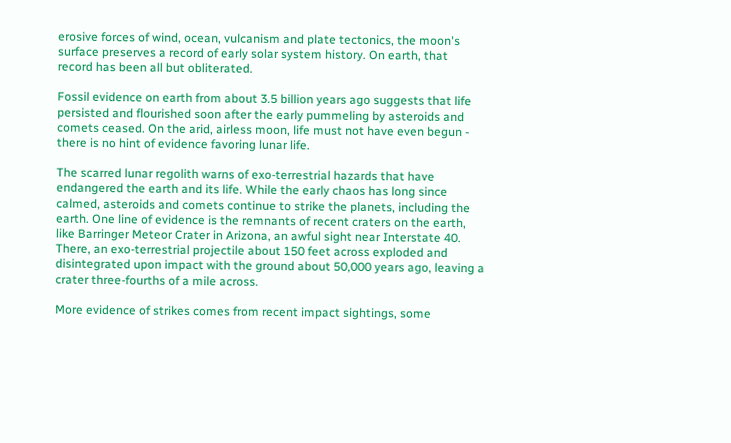erosive forces of wind, ocean, vulcanism and plate tectonics, the moon's
surface preserves a record of early solar system history. On earth, that
record has been all but obliterated.

Fossil evidence on earth from about 3.5 billion years ago suggests that life
persisted and flourished soon after the early pummeling by asteroids and
comets ceased. On the arid, airless moon, life must not have even begun -
there is no hint of evidence favoring lunar life.

The scarred lunar regolith warns of exo-terrestrial hazards that have
endangered the earth and its life. While the early chaos has long since
calmed, asteroids and comets continue to strike the planets, including the
earth. One line of evidence is the remnants of recent craters on the earth,
like Barringer Meteor Crater in Arizona, an awful sight near Interstate 40.
There, an exo-terrestrial projectile about 150 feet across exploded and
disintegrated upon impact with the ground about 50,000 years ago, leaving a
crater three-fourths of a mile across.

More evidence of strikes comes from recent impact sightings, some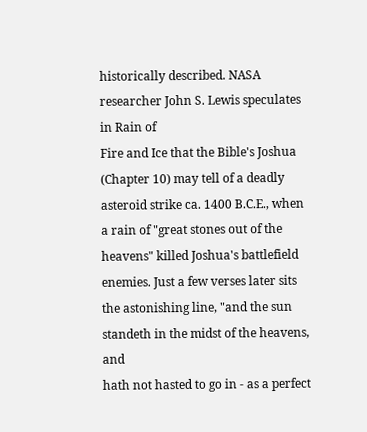historically described. NASA researcher John S. Lewis speculates in Rain of
Fire and Ice that the Bible's Joshua (Chapter 10) may tell of a deadly
asteroid strike ca. 1400 B.C.E., when a rain of "great stones out of the
heavens" killed Joshua's battlefield enemies. Just a few verses later sits
the astonishing line, "and the sun standeth in the midst of the heavens, and
hath not hasted to go in - as a perfect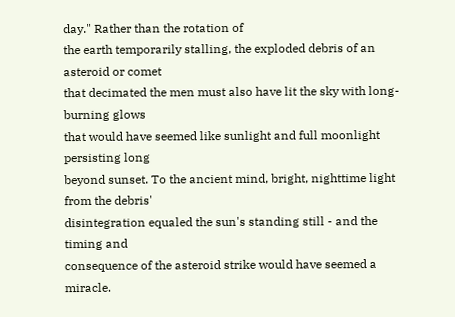day." Rather than the rotation of
the earth temporarily stalling, the exploded debris of an asteroid or comet
that decimated the men must also have lit the sky with long-burning glows
that would have seemed like sunlight and full moonlight persisting long
beyond sunset. To the ancient mind, bright, nighttime light from the debris'
disintegration equaled the sun's standing still - and the timing and
consequence of the asteroid strike would have seemed a miracle.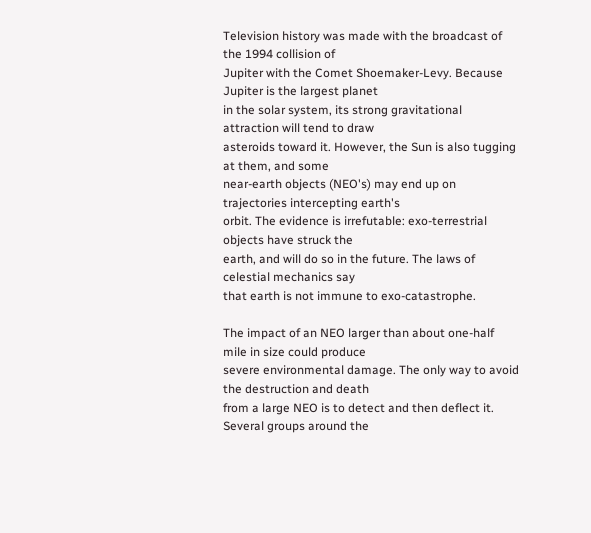Television history was made with the broadcast of the 1994 collision of
Jupiter with the Comet Shoemaker-Levy. Because Jupiter is the largest planet
in the solar system, its strong gravitational attraction will tend to draw
asteroids toward it. However, the Sun is also tugging at them, and some
near-earth objects (NEO's) may end up on trajectories intercepting earth's
orbit. The evidence is irrefutable: exo-terrestrial objects have struck the
earth, and will do so in the future. The laws of celestial mechanics say
that earth is not immune to exo-catastrophe.

The impact of an NEO larger than about one-half mile in size could produce
severe environmental damage. The only way to avoid the destruction and death
from a large NEO is to detect and then deflect it. Several groups around the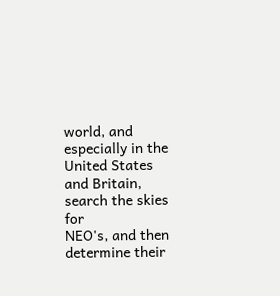world, and especially in the United States and Britain, search the skies for
NEO's, and then determine their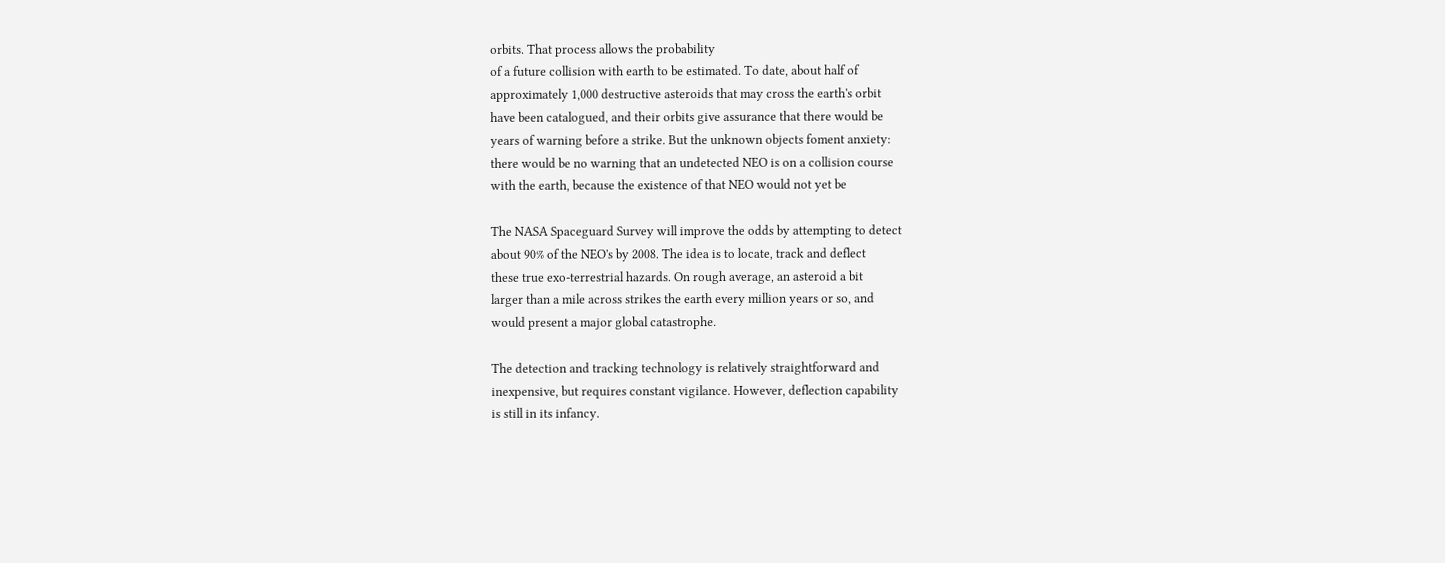orbits. That process allows the probability
of a future collision with earth to be estimated. To date, about half of
approximately 1,000 destructive asteroids that may cross the earth's orbit
have been catalogued, and their orbits give assurance that there would be
years of warning before a strike. But the unknown objects foment anxiety:
there would be no warning that an undetected NEO is on a collision course
with the earth, because the existence of that NEO would not yet be

The NASA Spaceguard Survey will improve the odds by attempting to detect
about 90% of the NEO's by 2008. The idea is to locate, track and deflect
these true exo-terrestrial hazards. On rough average, an asteroid a bit
larger than a mile across strikes the earth every million years or so, and
would present a major global catastrophe.

The detection and tracking technology is relatively straightforward and
inexpensive, but requires constant vigilance. However, deflection capability
is still in its infancy.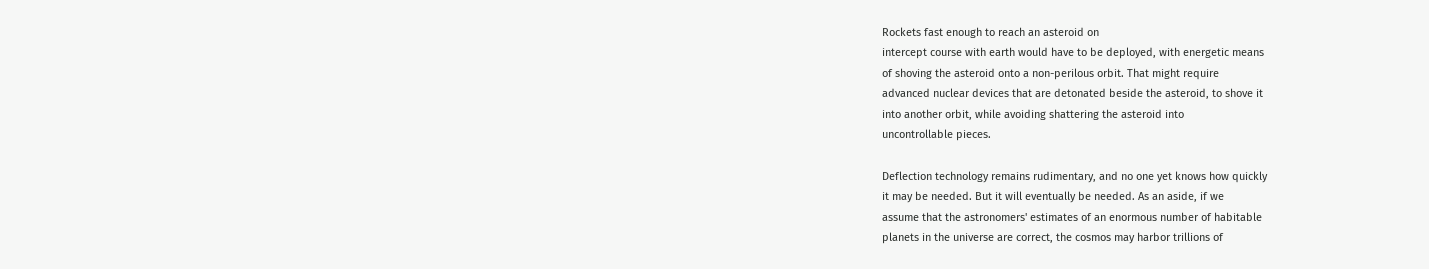Rockets fast enough to reach an asteroid on
intercept course with earth would have to be deployed, with energetic means
of shoving the asteroid onto a non-perilous orbit. That might require
advanced nuclear devices that are detonated beside the asteroid, to shove it
into another orbit, while avoiding shattering the asteroid into
uncontrollable pieces.

Deflection technology remains rudimentary, and no one yet knows how quickly
it may be needed. But it will eventually be needed. As an aside, if we
assume that the astronomers' estimates of an enormous number of habitable
planets in the universe are correct, the cosmos may harbor trillions of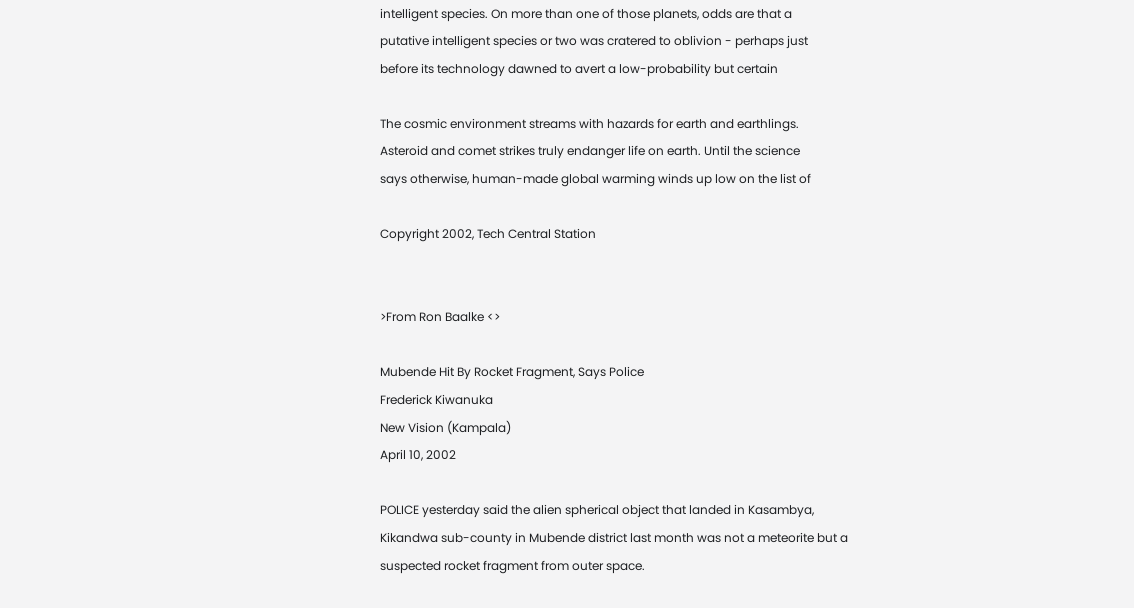intelligent species. On more than one of those planets, odds are that a
putative intelligent species or two was cratered to oblivion - perhaps just
before its technology dawned to avert a low-probability but certain

The cosmic environment streams with hazards for earth and earthlings.
Asteroid and comet strikes truly endanger life on earth. Until the science
says otherwise, human-made global warming winds up low on the list of

Copyright 2002, Tech Central Station


>From Ron Baalke <>

Mubende Hit By Rocket Fragment, Says Police
Frederick Kiwanuka
New Vision (Kampala)
April 10, 2002

POLICE yesterday said the alien spherical object that landed in Kasambya,
Kikandwa sub-county in Mubende district last month was not a meteorite but a
suspected rocket fragment from outer space.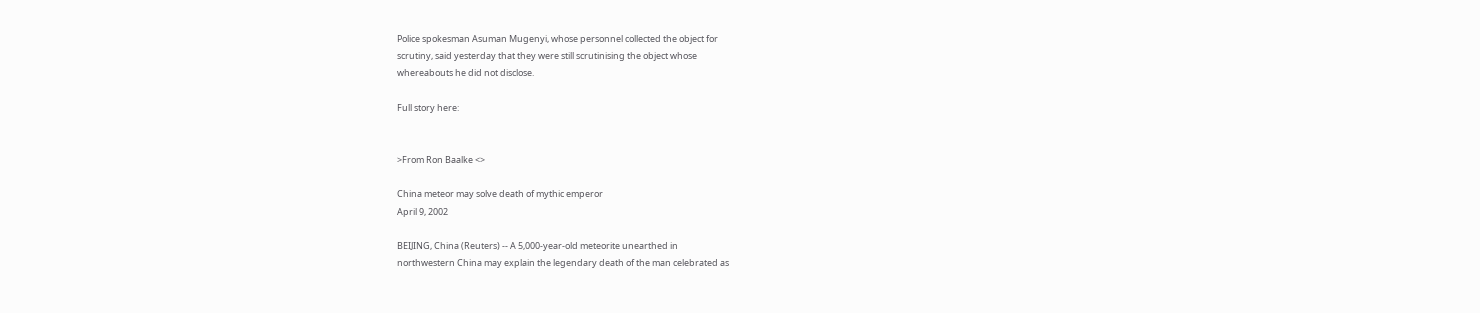Police spokesman Asuman Mugenyi, whose personnel collected the object for
scrutiny, said yesterday that they were still scrutinising the object whose
whereabouts he did not disclose.

Full story here:


>From Ron Baalke <>

China meteor may solve death of mythic emperor
April 9, 2002

BEIJING, China (Reuters) -- A 5,000-year-old meteorite unearthed in
northwestern China may explain the legendary death of the man celebrated as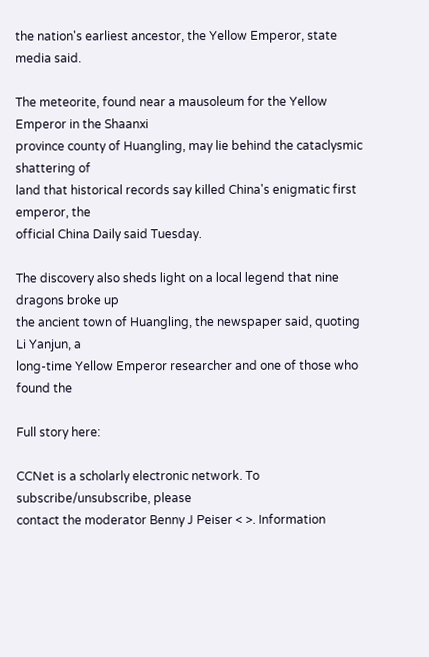the nation's earliest ancestor, the Yellow Emperor, state media said.

The meteorite, found near a mausoleum for the Yellow Emperor in the Shaanxi
province county of Huangling, may lie behind the cataclysmic shattering of
land that historical records say killed China's enigmatic first emperor, the
official China Daily said Tuesday.

The discovery also sheds light on a local legend that nine dragons broke up
the ancient town of Huangling, the newspaper said, quoting Li Yanjun, a
long-time Yellow Emperor researcher and one of those who found the

Full story here:

CCNet is a scholarly electronic network. To subscribe/unsubscribe, please
contact the moderator Benny J Peiser < >. Information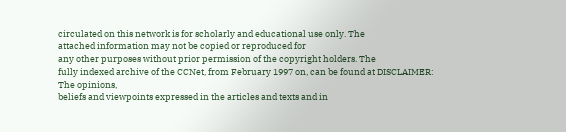circulated on this network is for scholarly and educational use only. The
attached information may not be copied or reproduced for
any other purposes without prior permission of the copyright holders. The
fully indexed archive of the CCNet, from February 1997 on, can be found at DISCLAIMER: The opinions,
beliefs and viewpoints expressed in the articles and texts and in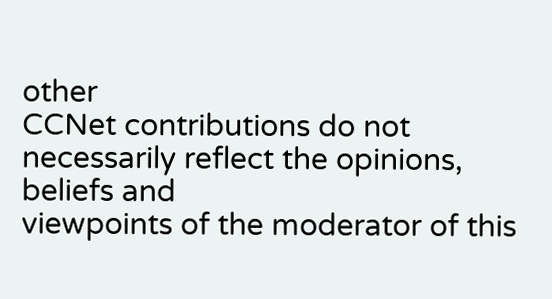other
CCNet contributions do not necessarily reflect the opinions, beliefs and
viewpoints of the moderator of this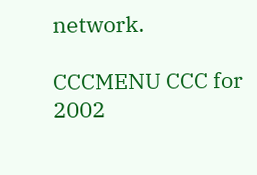network.

CCCMENU CCC for 2002